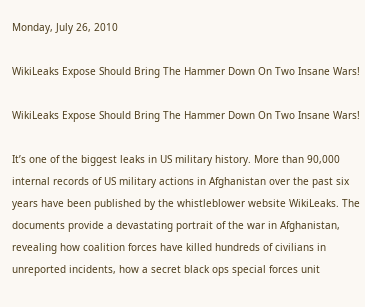Monday, July 26, 2010

WikiLeaks Expose Should Bring The Hammer Down On Two Insane Wars!

WikiLeaks Expose Should Bring The Hammer Down On Two Insane Wars!

It’s one of the biggest leaks in US military history. More than 90,000 internal records of US military actions in Afghanistan over the past six years have been published by the whistleblower website WikiLeaks. The documents provide a devastating portrait of the war in Afghanistan, revealing how coalition forces have killed hundreds of civilians in unreported incidents, how a secret black ops special forces unit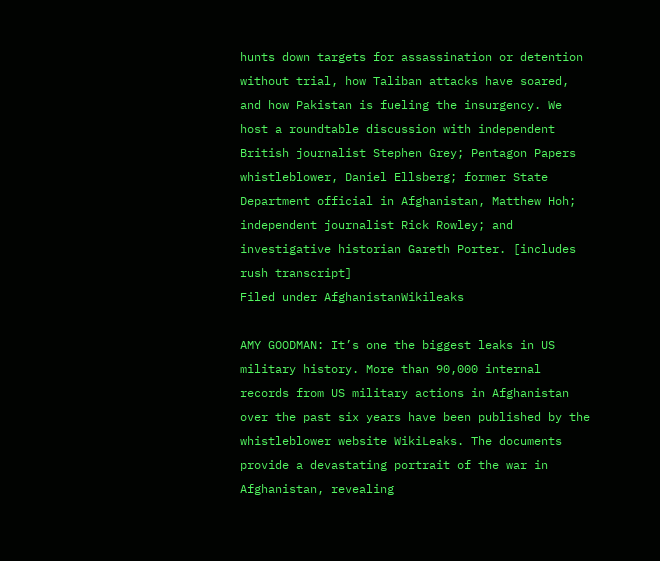hunts down targets for assassination or detention without trial, how Taliban attacks have soared, and how Pakistan is fueling the insurgency. We host a roundtable discussion with independent British journalist Stephen Grey; Pentagon Papers whistleblower, Daniel Ellsberg; former State Department official in Afghanistan, Matthew Hoh; independent journalist Rick Rowley; and investigative historian Gareth Porter. [includes rush transcript]
Filed under AfghanistanWikileaks

AMY GOODMAN: It’s one the biggest leaks in US military history. More than 90,000 internal records from US military actions in Afghanistan over the past six years have been published by the whistleblower website WikiLeaks. The documents provide a devastating portrait of the war in Afghanistan, revealing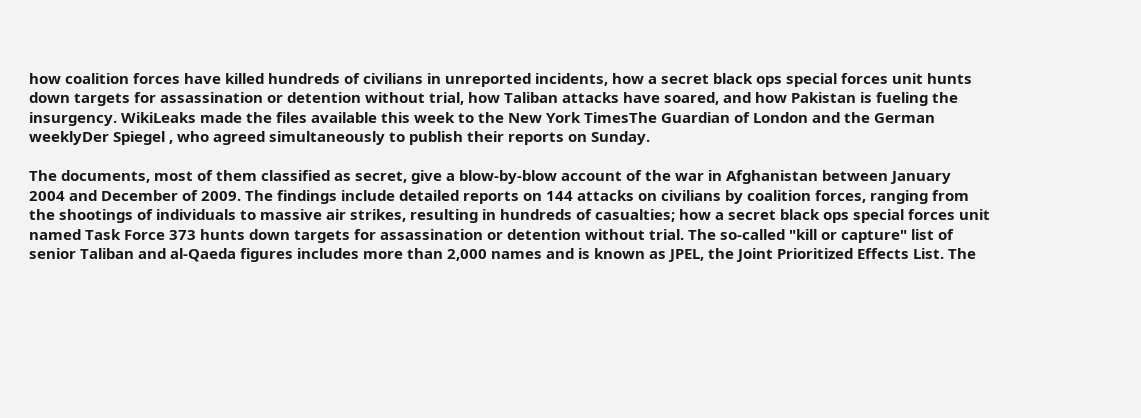how coalition forces have killed hundreds of civilians in unreported incidents, how a secret black ops special forces unit hunts down targets for assassination or detention without trial, how Taliban attacks have soared, and how Pakistan is fueling the insurgency. WikiLeaks made the files available this week to the New York TimesThe Guardian of London and the German weeklyDer Spiegel , who agreed simultaneously to publish their reports on Sunday.

The documents, most of them classified as secret, give a blow-by-blow account of the war in Afghanistan between January 2004 and December of 2009. The findings include detailed reports on 144 attacks on civilians by coalition forces, ranging from the shootings of individuals to massive air strikes, resulting in hundreds of casualties; how a secret black ops special forces unit named Task Force 373 hunts down targets for assassination or detention without trial. The so-called "kill or capture" list of senior Taliban and al-Qaeda figures includes more than 2,000 names and is known as JPEL, the Joint Prioritized Effects List. The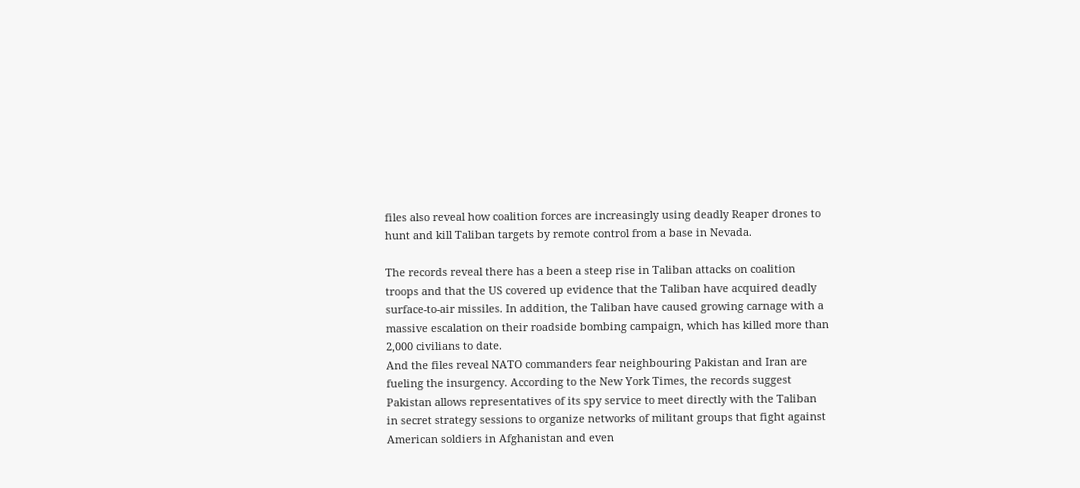files also reveal how coalition forces are increasingly using deadly Reaper drones to hunt and kill Taliban targets by remote control from a base in Nevada.

The records reveal there has a been a steep rise in Taliban attacks on coalition troops and that the US covered up evidence that the Taliban have acquired deadly surface-to-air missiles. In addition, the Taliban have caused growing carnage with a massive escalation on their roadside bombing campaign, which has killed more than 2,000 civilians to date.
And the files reveal NATO commanders fear neighbouring Pakistan and Iran are fueling the insurgency. According to the New York Times, the records suggest Pakistan allows representatives of its spy service to meet directly with the Taliban in secret strategy sessions to organize networks of militant groups that fight against American soldiers in Afghanistan and even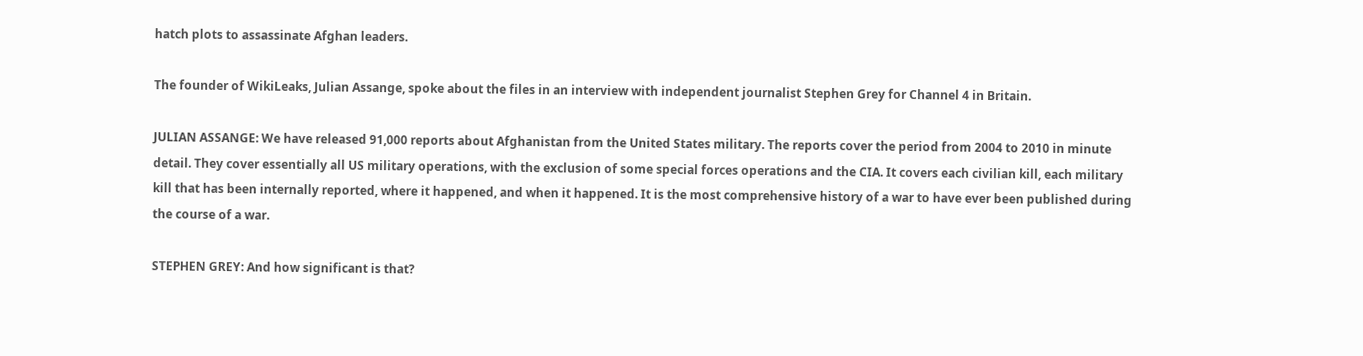hatch plots to assassinate Afghan leaders.

The founder of WikiLeaks, Julian Assange, spoke about the files in an interview with independent journalist Stephen Grey for Channel 4 in Britain.

JULIAN ASSANGE: We have released 91,000 reports about Afghanistan from the United States military. The reports cover the period from 2004 to 2010 in minute detail. They cover essentially all US military operations, with the exclusion of some special forces operations and the CIA. It covers each civilian kill, each military kill that has been internally reported, where it happened, and when it happened. It is the most comprehensive history of a war to have ever been published during the course of a war.

STEPHEN GREY: And how significant is that?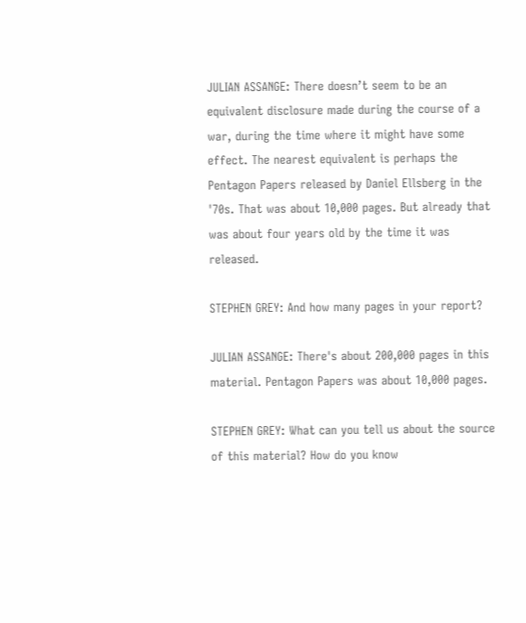JULIAN ASSANGE: There doesn’t seem to be an equivalent disclosure made during the course of a war, during the time where it might have some effect. The nearest equivalent is perhaps the Pentagon Papers released by Daniel Ellsberg in the '70s. That was about 10,000 pages. But already that was about four years old by the time it was released.

STEPHEN GREY: And how many pages in your report?

JULIAN ASSANGE: There's about 200,000 pages in this material. Pentagon Papers was about 10,000 pages.

STEPHEN GREY: What can you tell us about the source of this material? How do you know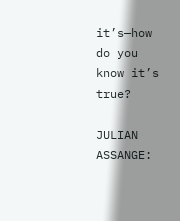it’s—how do you know it’s true?

JULIAN ASSANGE: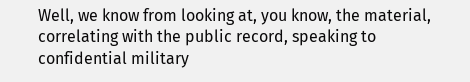Well, we know from looking at, you know, the material, correlating with the public record, speaking to confidential military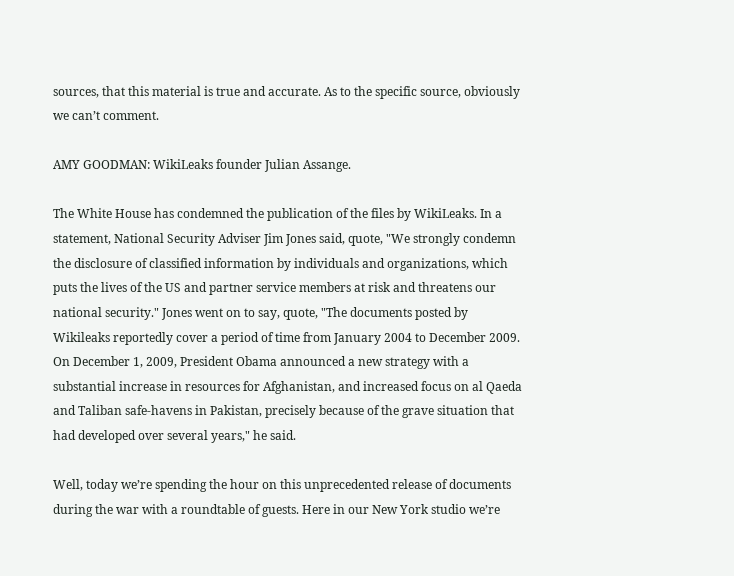sources, that this material is true and accurate. As to the specific source, obviously we can’t comment.

AMY GOODMAN: WikiLeaks founder Julian Assange.

The White House has condemned the publication of the files by WikiLeaks. In a statement, National Security Adviser Jim Jones said, quote, "We strongly condemn the disclosure of classified information by individuals and organizations, which puts the lives of the US and partner service members at risk and threatens our national security." Jones went on to say, quote, "The documents posted by Wikileaks reportedly cover a period of time from January 2004 to December 2009. On December 1, 2009, President Obama announced a new strategy with a substantial increase in resources for Afghanistan, and increased focus on al Qaeda and Taliban safe-havens in Pakistan, precisely because of the grave situation that had developed over several years," he said.

Well, today we’re spending the hour on this unprecedented release of documents during the war with a roundtable of guests. Here in our New York studio we’re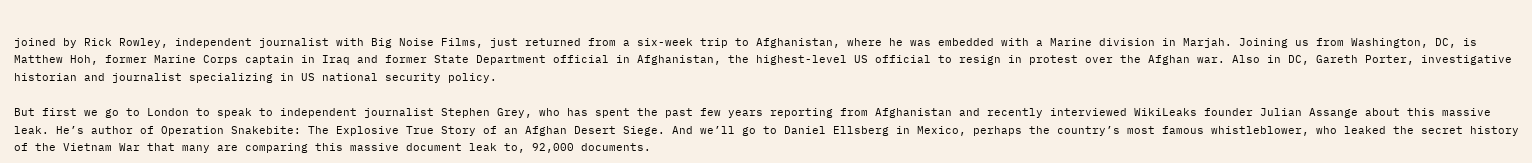joined by Rick Rowley, independent journalist with Big Noise Films, just returned from a six-week trip to Afghanistan, where he was embedded with a Marine division in Marjah. Joining us from Washington, DC, is Matthew Hoh, former Marine Corps captain in Iraq and former State Department official in Afghanistan, the highest-level US official to resign in protest over the Afghan war. Also in DC, Gareth Porter, investigative historian and journalist specializing in US national security policy.

But first we go to London to speak to independent journalist Stephen Grey, who has spent the past few years reporting from Afghanistan and recently interviewed WikiLeaks founder Julian Assange about this massive leak. He’s author of Operation Snakebite: The Explosive True Story of an Afghan Desert Siege. And we’ll go to Daniel Ellsberg in Mexico, perhaps the country’s most famous whistleblower, who leaked the secret history of the Vietnam War that many are comparing this massive document leak to, 92,000 documents.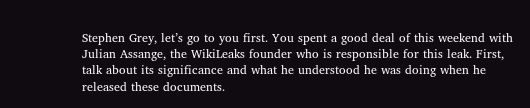Stephen Grey, let’s go to you first. You spent a good deal of this weekend with Julian Assange, the WikiLeaks founder who is responsible for this leak. First, talk about its significance and what he understood he was doing when he released these documents.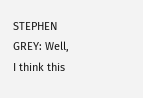STEPHEN GREY: Well, I think this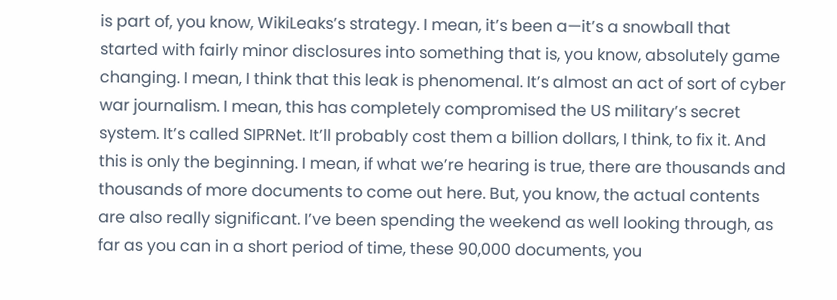is part of, you know, WikiLeaks’s strategy. I mean, it’s been a—it’s a snowball that started with fairly minor disclosures into something that is, you know, absolutely game changing. I mean, I think that this leak is phenomenal. It’s almost an act of sort of cyber war journalism. I mean, this has completely compromised the US military’s secret system. It’s called SIPRNet. It’ll probably cost them a billion dollars, I think, to fix it. And this is only the beginning. I mean, if what we’re hearing is true, there are thousands and thousands of more documents to come out here. But, you know, the actual contents are also really significant. I’ve been spending the weekend as well looking through, as far as you can in a short period of time, these 90,000 documents, you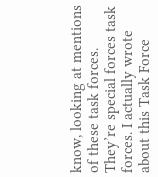know, looking at mentions of these task forces. They’re special forces task forces. I actually wrote about this Task Force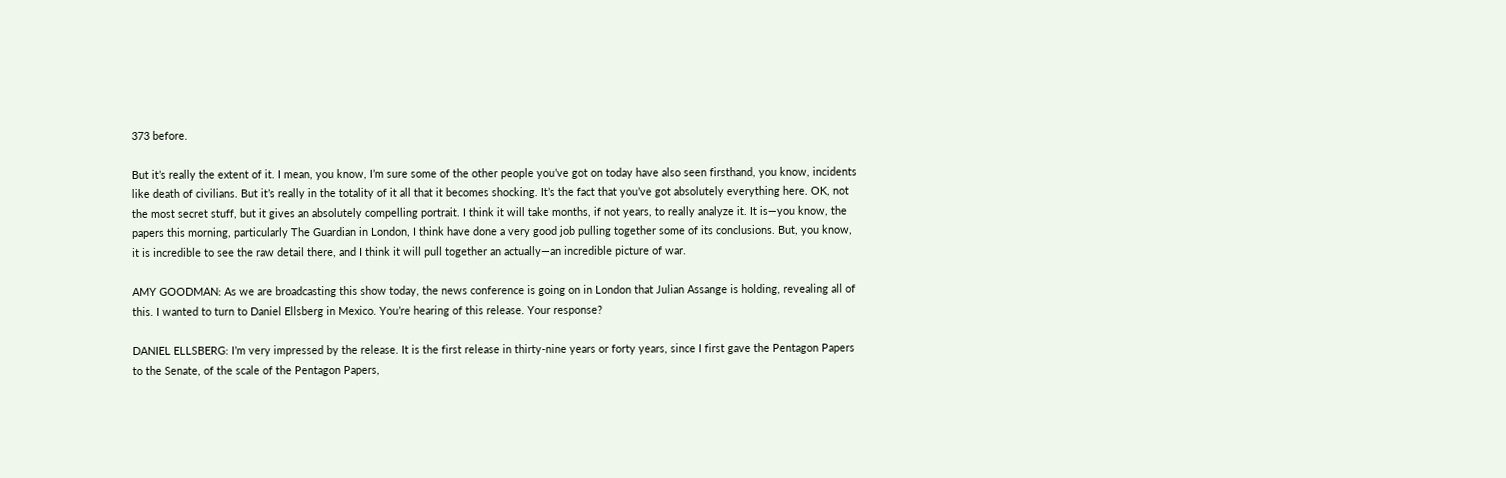373 before.

But it’s really the extent of it. I mean, you know, I’m sure some of the other people you’ve got on today have also seen firsthand, you know, incidents like death of civilians. But it’s really in the totality of it all that it becomes shocking. It’s the fact that you’ve got absolutely everything here. OK, not the most secret stuff, but it gives an absolutely compelling portrait. I think it will take months, if not years, to really analyze it. It is—you know, the papers this morning, particularly The Guardian in London, I think have done a very good job pulling together some of its conclusions. But, you know, it is incredible to see the raw detail there, and I think it will pull together an actually—an incredible picture of war.

AMY GOODMAN: As we are broadcasting this show today, the news conference is going on in London that Julian Assange is holding, revealing all of this. I wanted to turn to Daniel Ellsberg in Mexico. You’re hearing of this release. Your response?

DANIEL ELLSBERG: I’m very impressed by the release. It is the first release in thirty-nine years or forty years, since I first gave the Pentagon Papers to the Senate, of the scale of the Pentagon Papers,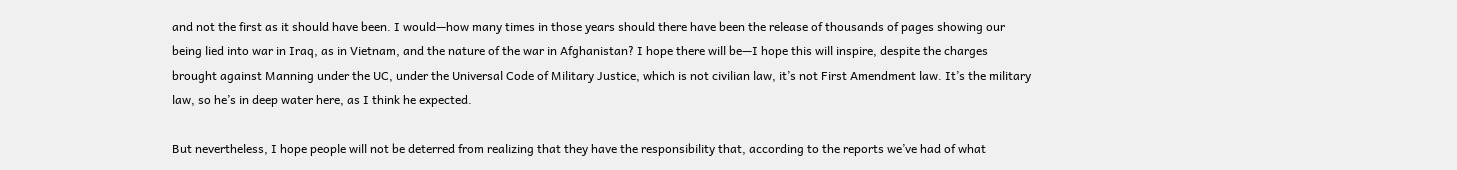and not the first as it should have been. I would—how many times in those years should there have been the release of thousands of pages showing our being lied into war in Iraq, as in Vietnam, and the nature of the war in Afghanistan? I hope there will be—I hope this will inspire, despite the charges brought against Manning under the UC, under the Universal Code of Military Justice, which is not civilian law, it’s not First Amendment law. It’s the military law, so he’s in deep water here, as I think he expected.

But nevertheless, I hope people will not be deterred from realizing that they have the responsibility that, according to the reports we’ve had of what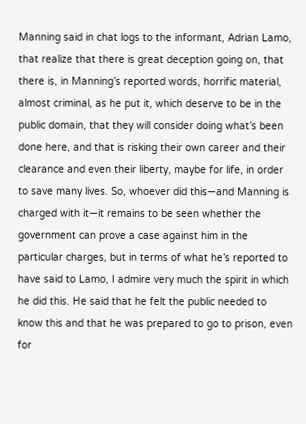Manning said in chat logs to the informant, Adrian Lamo, that realize that there is great deception going on, that there is, in Manning’s reported words, horrific material, almost criminal, as he put it, which deserve to be in the public domain, that they will consider doing what’s been done here, and that is risking their own career and their clearance and even their liberty, maybe for life, in order to save many lives. So, whoever did this—and Manning is charged with it—it remains to be seen whether the government can prove a case against him in the particular charges, but in terms of what he’s reported to have said to Lamo, I admire very much the spirit in which he did this. He said that he felt the public needed to know this and that he was prepared to go to prison, even for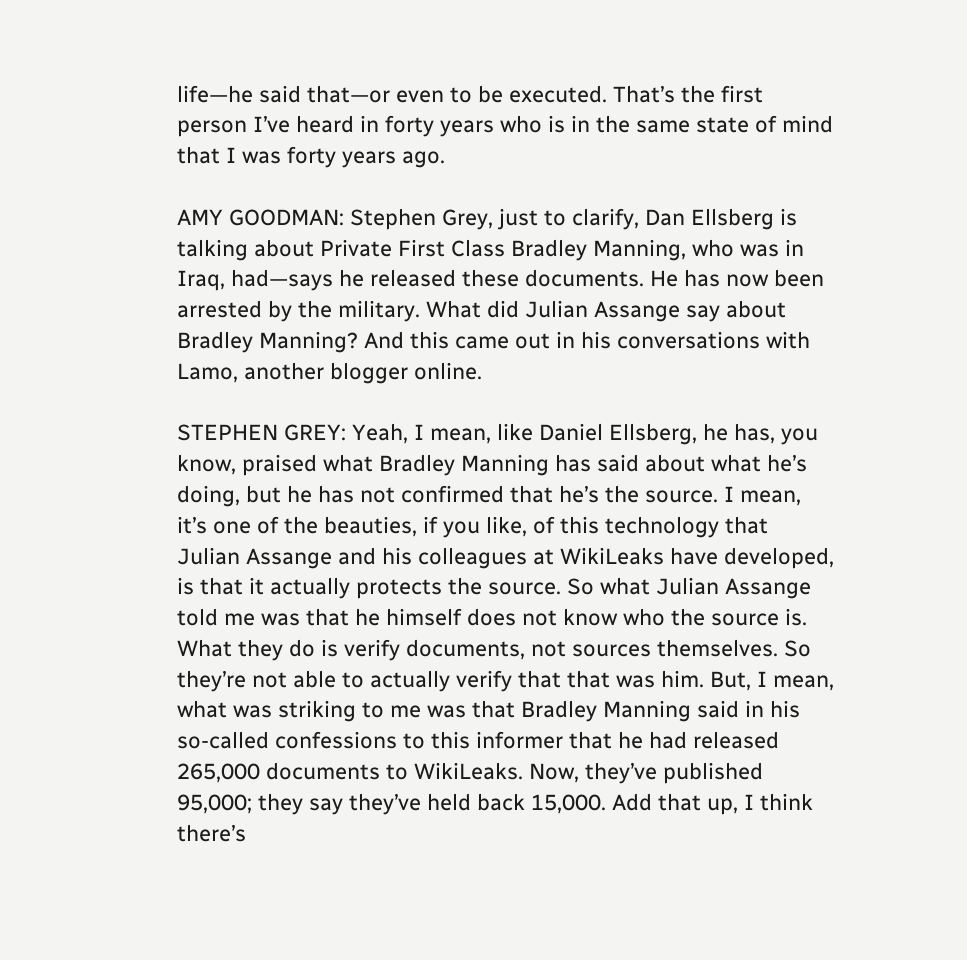life—he said that—or even to be executed. That’s the first person I’ve heard in forty years who is in the same state of mind that I was forty years ago.

AMY GOODMAN: Stephen Grey, just to clarify, Dan Ellsberg is talking about Private First Class Bradley Manning, who was in Iraq, had—says he released these documents. He has now been arrested by the military. What did Julian Assange say about Bradley Manning? And this came out in his conversations with Lamo, another blogger online.

STEPHEN GREY: Yeah, I mean, like Daniel Ellsberg, he has, you know, praised what Bradley Manning has said about what he’s doing, but he has not confirmed that he’s the source. I mean, it’s one of the beauties, if you like, of this technology that Julian Assange and his colleagues at WikiLeaks have developed, is that it actually protects the source. So what Julian Assange told me was that he himself does not know who the source is. What they do is verify documents, not sources themselves. So they’re not able to actually verify that that was him. But, I mean, what was striking to me was that Bradley Manning said in his so-called confessions to this informer that he had released 265,000 documents to WikiLeaks. Now, they’ve published 95,000; they say they’ve held back 15,000. Add that up, I think there’s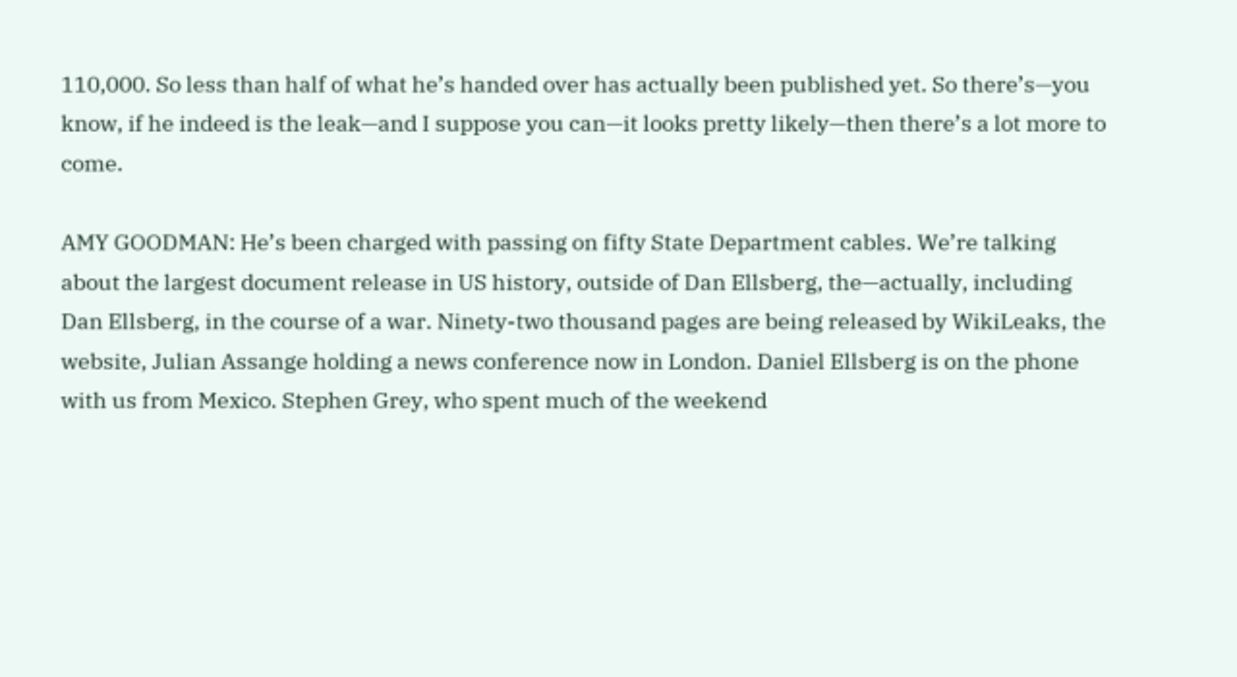110,000. So less than half of what he’s handed over has actually been published yet. So there’s—you know, if he indeed is the leak—and I suppose you can—it looks pretty likely—then there’s a lot more to come.

AMY GOODMAN: He’s been charged with passing on fifty State Department cables. We’re talking about the largest document release in US history, outside of Dan Ellsberg, the—actually, including Dan Ellsberg, in the course of a war. Ninety-two thousand pages are being released by WikiLeaks, the website, Julian Assange holding a news conference now in London. Daniel Ellsberg is on the phone with us from Mexico. Stephen Grey, who spent much of the weekend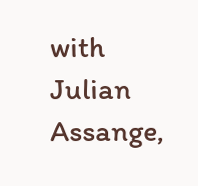with Julian Assange,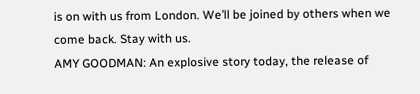is on with us from London. We’ll be joined by others when we come back. Stay with us.
AMY GOODMAN: An explosive story today, the release of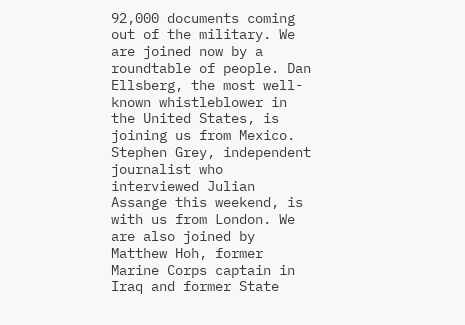92,000 documents coming out of the military. We are joined now by a roundtable of people. Dan Ellsberg, the most well-known whistleblower in the United States, is joining us from Mexico. Stephen Grey, independent journalist who interviewed Julian Assange this weekend, is with us from London. We are also joined by Matthew Hoh, former Marine Corps captain in Iraq and former State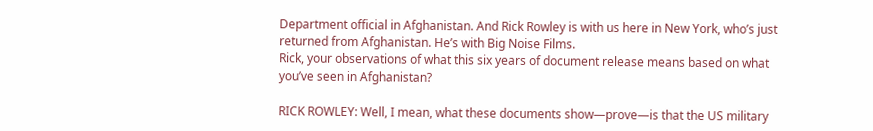Department official in Afghanistan. And Rick Rowley is with us here in New York, who’s just returned from Afghanistan. He’s with Big Noise Films.
Rick, your observations of what this six years of document release means based on what you’ve seen in Afghanistan?

RICK ROWLEY: Well, I mean, what these documents show—prove—is that the US military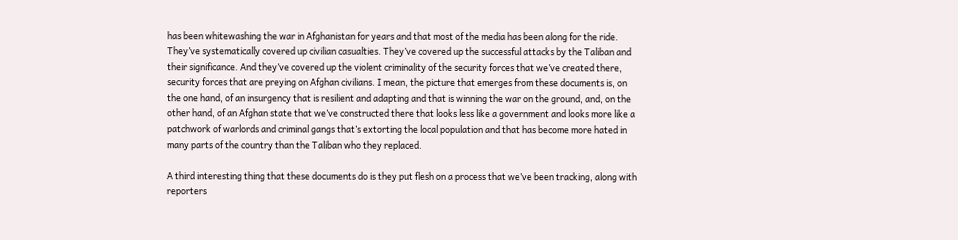has been whitewashing the war in Afghanistan for years and that most of the media has been along for the ride. They’ve systematically covered up civilian casualties. They’ve covered up the successful attacks by the Taliban and their significance. And they’ve covered up the violent criminality of the security forces that we’ve created there, security forces that are preying on Afghan civilians. I mean, the picture that emerges from these documents is, on the one hand, of an insurgency that is resilient and adapting and that is winning the war on the ground, and, on the other hand, of an Afghan state that we’ve constructed there that looks less like a government and looks more like a patchwork of warlords and criminal gangs that’s extorting the local population and that has become more hated in many parts of the country than the Taliban who they replaced.

A third interesting thing that these documents do is they put flesh on a process that we’ve been tracking, along with reporters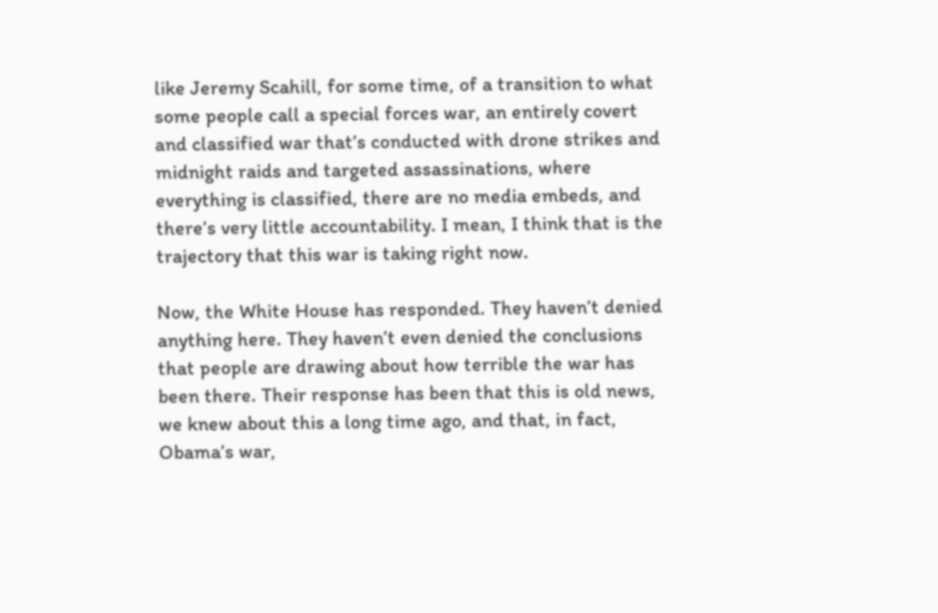like Jeremy Scahill, for some time, of a transition to what some people call a special forces war, an entirely covert and classified war that’s conducted with drone strikes and midnight raids and targeted assassinations, where everything is classified, there are no media embeds, and there’s very little accountability. I mean, I think that is the trajectory that this war is taking right now.

Now, the White House has responded. They haven’t denied anything here. They haven’t even denied the conclusions that people are drawing about how terrible the war has been there. Their response has been that this is old news, we knew about this a long time ago, and that, in fact, Obama’s war,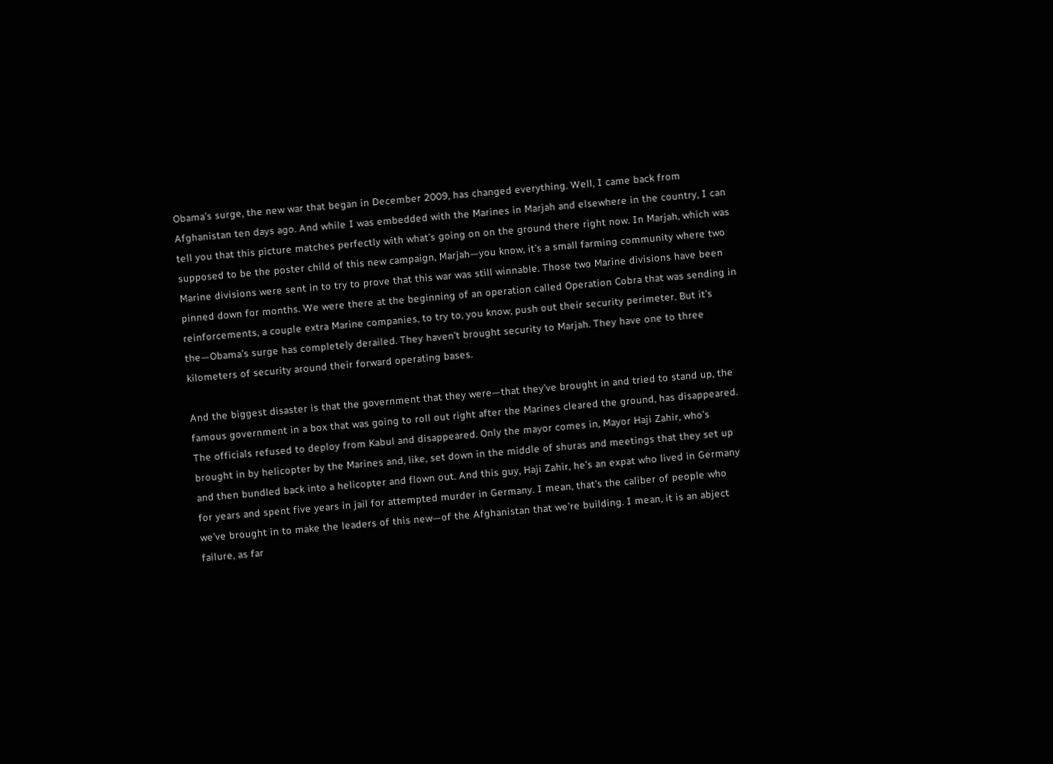Obama’s surge, the new war that began in December 2009, has changed everything. Well, I came back from Afghanistan ten days ago. And while I was embedded with the Marines in Marjah and elsewhere in the country, I can tell you that this picture matches perfectly with what’s going on on the ground there right now. In Marjah, which was supposed to be the poster child of this new campaign, Marjah—you know, it’s a small farming community where two Marine divisions were sent in to try to prove that this war was still winnable. Those two Marine divisions have been pinned down for months. We were there at the beginning of an operation called Operation Cobra that was sending in reinforcements, a couple extra Marine companies, to try to, you know, push out their security perimeter. But it’s the—Obama’s surge has completely derailed. They haven’t brought security to Marjah. They have one to three kilometers of security around their forward operating bases.

And the biggest disaster is that the government that they were—that they’ve brought in and tried to stand up, the famous government in a box that was going to roll out right after the Marines cleared the ground, has disappeared. The officials refused to deploy from Kabul and disappeared. Only the mayor comes in, Mayor Haji Zahir, who’s brought in by helicopter by the Marines and, like, set down in the middle of shuras and meetings that they set up and then bundled back into a helicopter and flown out. And this guy, Haji Zahir, he’s an expat who lived in Germany for years and spent five years in jail for attempted murder in Germany. I mean, that’s the caliber of people who we’ve brought in to make the leaders of this new—of the Afghanistan that we’re building. I mean, it is an abject failure, as far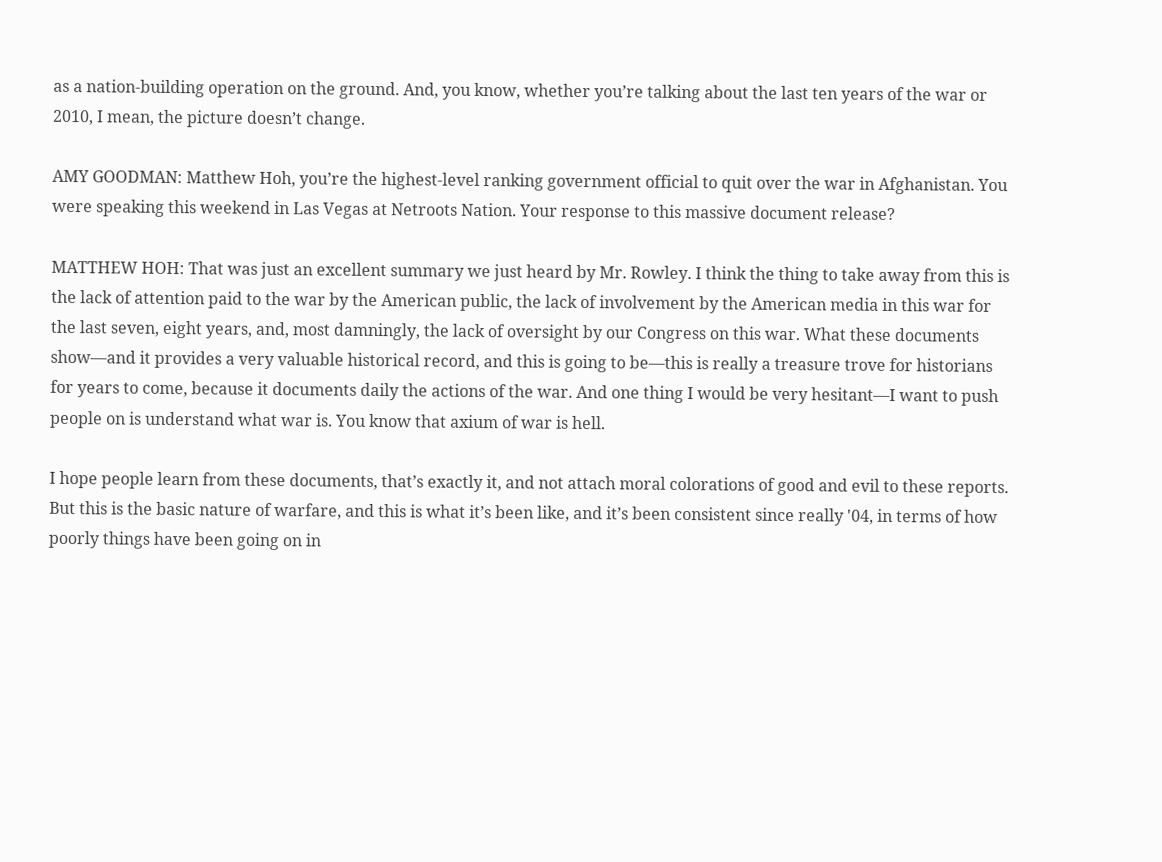as a nation-building operation on the ground. And, you know, whether you’re talking about the last ten years of the war or 2010, I mean, the picture doesn’t change.

AMY GOODMAN: Matthew Hoh, you’re the highest-level ranking government official to quit over the war in Afghanistan. You were speaking this weekend in Las Vegas at Netroots Nation. Your response to this massive document release?

MATTHEW HOH: That was just an excellent summary we just heard by Mr. Rowley. I think the thing to take away from this is the lack of attention paid to the war by the American public, the lack of involvement by the American media in this war for the last seven, eight years, and, most damningly, the lack of oversight by our Congress on this war. What these documents show—and it provides a very valuable historical record, and this is going to be—this is really a treasure trove for historians for years to come, because it documents daily the actions of the war. And one thing I would be very hesitant—I want to push people on is understand what war is. You know that axium of war is hell.

I hope people learn from these documents, that’s exactly it, and not attach moral colorations of good and evil to these reports. But this is the basic nature of warfare, and this is what it’s been like, and it’s been consistent since really '04, in terms of how poorly things have been going on in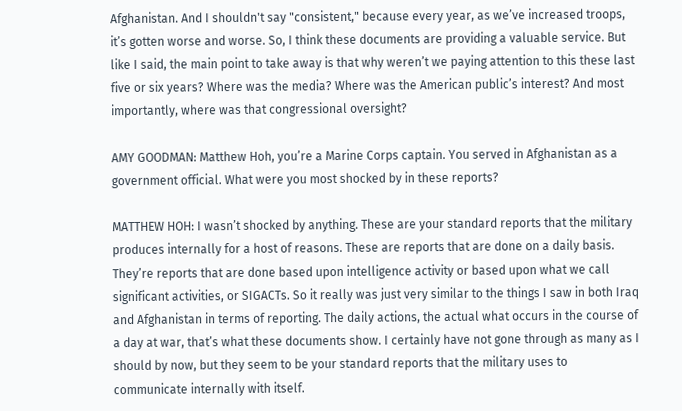Afghanistan. And I shouldn't say "consistent," because every year, as we’ve increased troops, it’s gotten worse and worse. So, I think these documents are providing a valuable service. But like I said, the main point to take away is that why weren’t we paying attention to this these last five or six years? Where was the media? Where was the American public’s interest? And most importantly, where was that congressional oversight?

AMY GOODMAN: Matthew Hoh, you’re a Marine Corps captain. You served in Afghanistan as a government official. What were you most shocked by in these reports?

MATTHEW HOH: I wasn’t shocked by anything. These are your standard reports that the military produces internally for a host of reasons. These are reports that are done on a daily basis. They’re reports that are done based upon intelligence activity or based upon what we call significant activities, or SIGACTs. So it really was just very similar to the things I saw in both Iraq and Afghanistan in terms of reporting. The daily actions, the actual what occurs in the course of a day at war, that’s what these documents show. I certainly have not gone through as many as I should by now, but they seem to be your standard reports that the military uses to communicate internally with itself.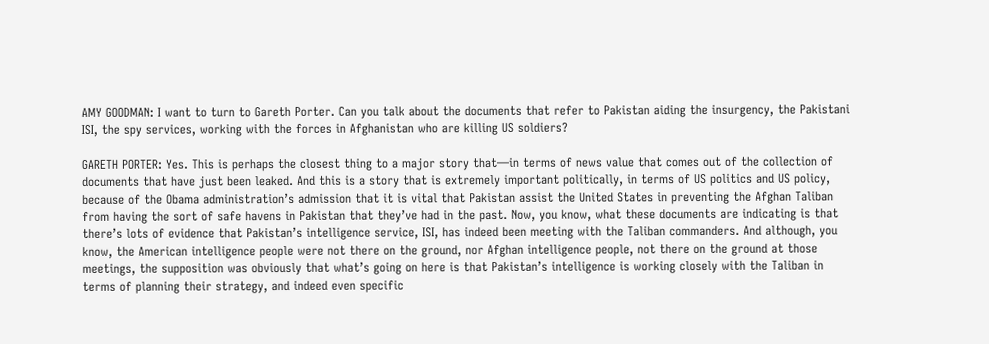AMY GOODMAN: I want to turn to Gareth Porter. Can you talk about the documents that refer to Pakistan aiding the insurgency, the Pakistani ISI, the spy services, working with the forces in Afghanistan who are killing US soldiers?

GARETH PORTER: Yes. This is perhaps the closest thing to a major story that—in terms of news value that comes out of the collection of documents that have just been leaked. And this is a story that is extremely important politically, in terms of US politics and US policy, because of the Obama administration’s admission that it is vital that Pakistan assist the United States in preventing the Afghan Taliban from having the sort of safe havens in Pakistan that they’ve had in the past. Now, you know, what these documents are indicating is that there’s lots of evidence that Pakistan’s intelligence service, ISI, has indeed been meeting with the Taliban commanders. And although, you know, the American intelligence people were not there on the ground, nor Afghan intelligence people, not there on the ground at those meetings, the supposition was obviously that what’s going on here is that Pakistan’s intelligence is working closely with the Taliban in terms of planning their strategy, and indeed even specific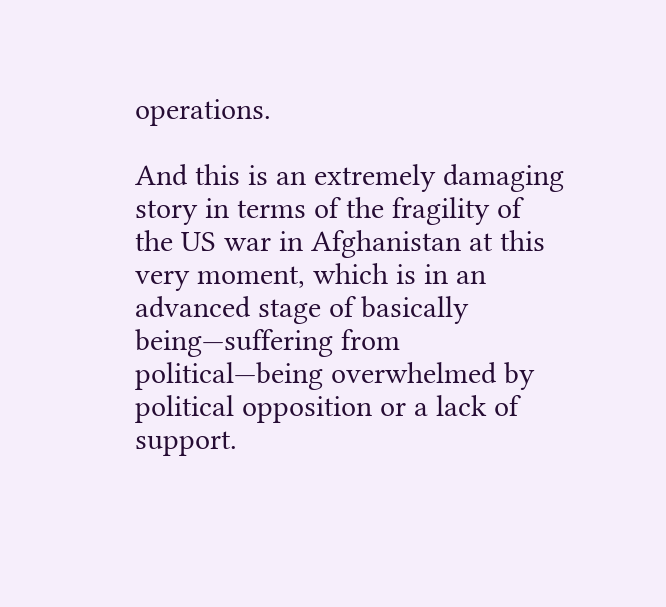operations.

And this is an extremely damaging story in terms of the fragility of the US war in Afghanistan at this very moment, which is in an advanced stage of basically being—suffering from political—being overwhelmed by political opposition or a lack of support.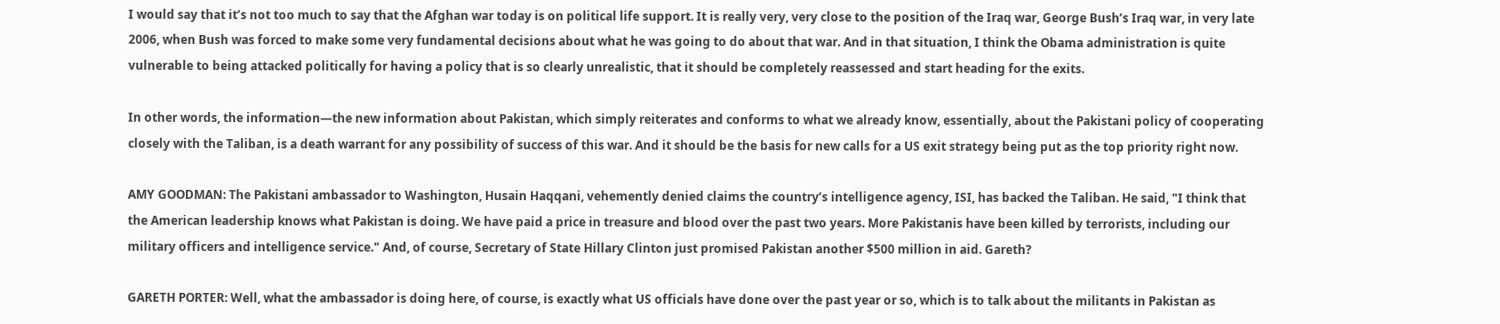I would say that it’s not too much to say that the Afghan war today is on political life support. It is really very, very close to the position of the Iraq war, George Bush’s Iraq war, in very late 2006, when Bush was forced to make some very fundamental decisions about what he was going to do about that war. And in that situation, I think the Obama administration is quite vulnerable to being attacked politically for having a policy that is so clearly unrealistic, that it should be completely reassessed and start heading for the exits.

In other words, the information—the new information about Pakistan, which simply reiterates and conforms to what we already know, essentially, about the Pakistani policy of cooperating closely with the Taliban, is a death warrant for any possibility of success of this war. And it should be the basis for new calls for a US exit strategy being put as the top priority right now.

AMY GOODMAN: The Pakistani ambassador to Washington, Husain Haqqani, vehemently denied claims the country’s intelligence agency, ISI, has backed the Taliban. He said, "I think that the American leadership knows what Pakistan is doing. We have paid a price in treasure and blood over the past two years. More Pakistanis have been killed by terrorists, including our military officers and intelligence service." And, of course, Secretary of State Hillary Clinton just promised Pakistan another $500 million in aid. Gareth?

GARETH PORTER: Well, what the ambassador is doing here, of course, is exactly what US officials have done over the past year or so, which is to talk about the militants in Pakistan as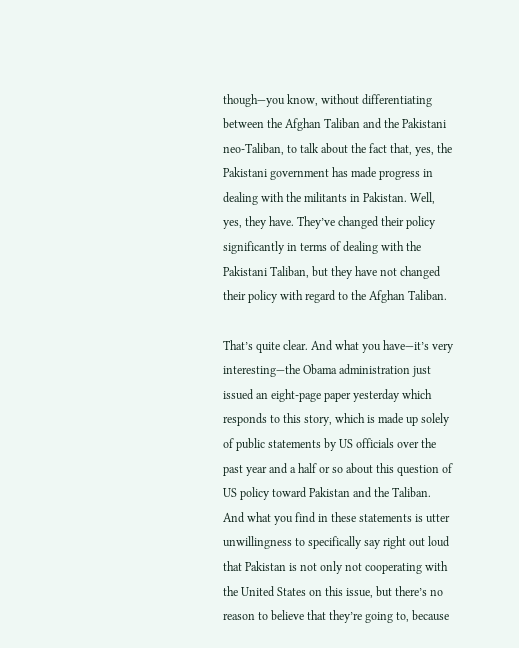though—you know, without differentiating between the Afghan Taliban and the Pakistani neo-Taliban, to talk about the fact that, yes, the Pakistani government has made progress in dealing with the militants in Pakistan. Well, yes, they have. They’ve changed their policy significantly in terms of dealing with the Pakistani Taliban, but they have not changed their policy with regard to the Afghan Taliban.

That’s quite clear. And what you have—it’s very interesting—the Obama administration just issued an eight-page paper yesterday which responds to this story, which is made up solely of public statements by US officials over the past year and a half or so about this question of US policy toward Pakistan and the Taliban. And what you find in these statements is utter unwillingness to specifically say right out loud that Pakistan is not only not cooperating with the United States on this issue, but there’s no reason to believe that they’re going to, because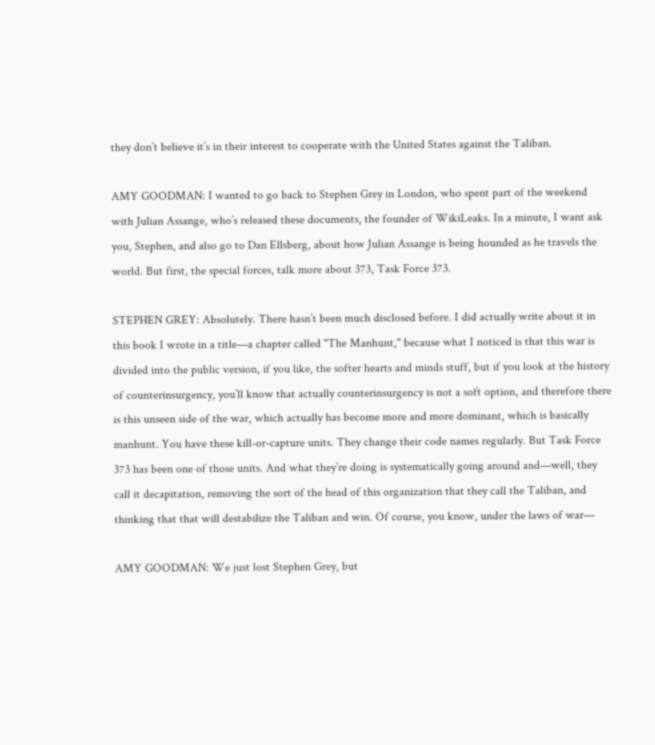they don’t believe it’s in their interest to cooperate with the United States against the Taliban.

AMY GOODMAN: I wanted to go back to Stephen Grey in London, who spent part of the weekend with Julian Assange, who’s released these documents, the founder of WikiLeaks. In a minute, I want ask you, Stephen, and also go to Dan Ellsberg, about how Julian Assange is being hounded as he travels the world. But first, the special forces, talk more about 373, Task Force 373.

STEPHEN GREY: Absolutely. There hasn’t been much disclosed before. I did actually write about it in this book I wrote in a title—a chapter called "The Manhunt," because what I noticed is that this war is divided into the public version, if you like, the softer hearts and minds stuff, but if you look at the history of counterinsurgency, you’ll know that actually counterinsurgency is not a soft option, and therefore there is this unseen side of the war, which actually has become more and more dominant, which is basically manhunt. You have these kill-or-capture units. They change their code names regularly. But Task Force 373 has been one of those units. And what they’re doing is systematically going around and—well, they call it decapitation, removing the sort of the head of this organization that they call the Taliban, and thinking that that will destabilize the Taliban and win. Of course, you know, under the laws of war—

AMY GOODMAN: We just lost Stephen Grey, but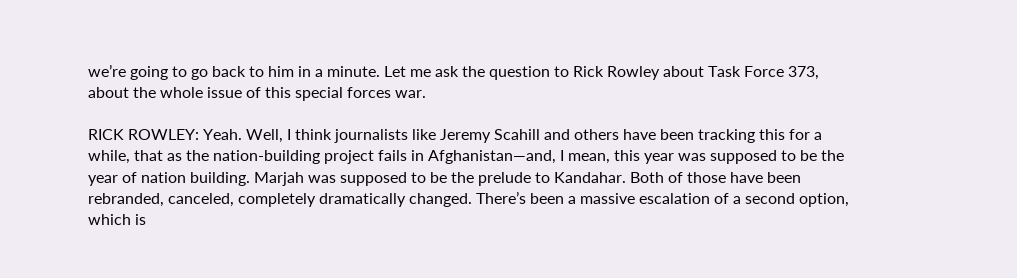we’re going to go back to him in a minute. Let me ask the question to Rick Rowley about Task Force 373, about the whole issue of this special forces war.

RICK ROWLEY: Yeah. Well, I think journalists like Jeremy Scahill and others have been tracking this for a while, that as the nation-building project fails in Afghanistan—and, I mean, this year was supposed to be the year of nation building. Marjah was supposed to be the prelude to Kandahar. Both of those have been rebranded, canceled, completely dramatically changed. There’s been a massive escalation of a second option, which is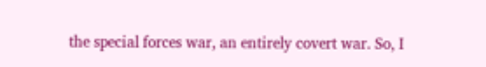the special forces war, an entirely covert war. So, I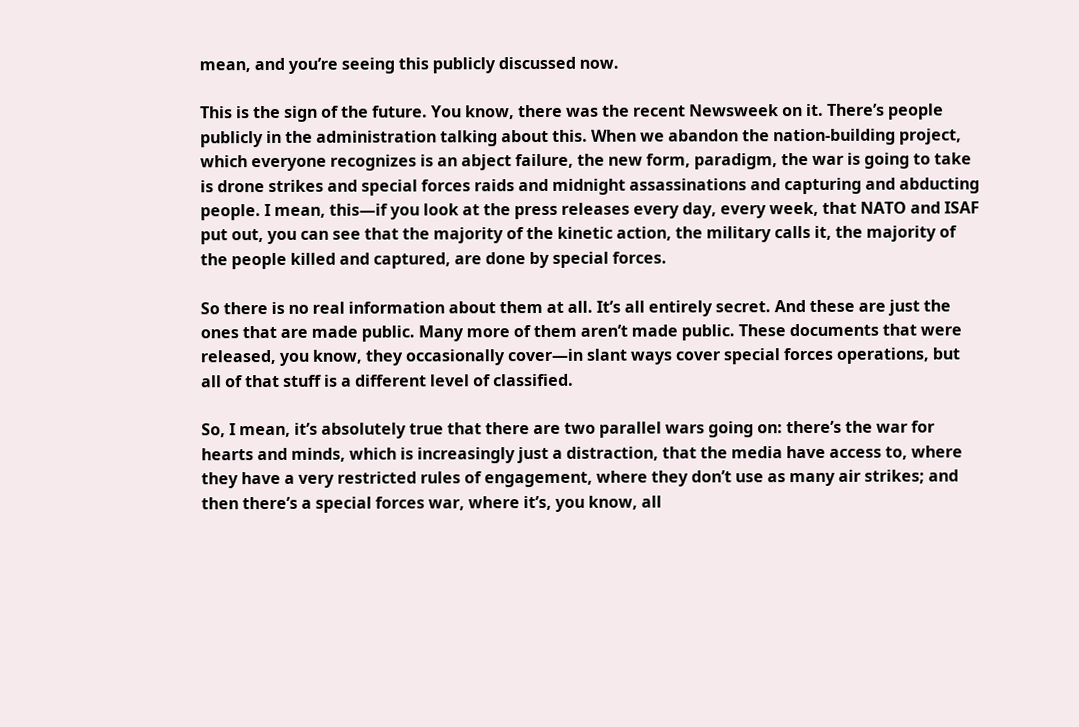mean, and you’re seeing this publicly discussed now.

This is the sign of the future. You know, there was the recent Newsweek on it. There’s people publicly in the administration talking about this. When we abandon the nation-building project, which everyone recognizes is an abject failure, the new form, paradigm, the war is going to take is drone strikes and special forces raids and midnight assassinations and capturing and abducting people. I mean, this—if you look at the press releases every day, every week, that NATO and ISAF put out, you can see that the majority of the kinetic action, the military calls it, the majority of the people killed and captured, are done by special forces.

So there is no real information about them at all. It’s all entirely secret. And these are just the ones that are made public. Many more of them aren’t made public. These documents that were released, you know, they occasionally cover—in slant ways cover special forces operations, but all of that stuff is a different level of classified.

So, I mean, it’s absolutely true that there are two parallel wars going on: there’s the war for hearts and minds, which is increasingly just a distraction, that the media have access to, where they have a very restricted rules of engagement, where they don’t use as many air strikes; and then there’s a special forces war, where it’s, you know, all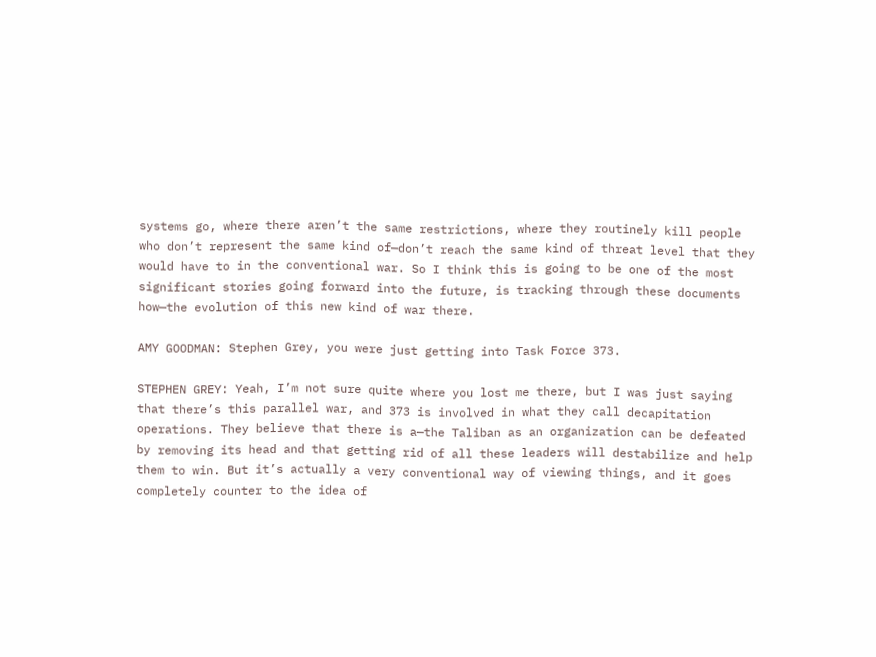systems go, where there aren’t the same restrictions, where they routinely kill people who don’t represent the same kind of—don’t reach the same kind of threat level that they would have to in the conventional war. So I think this is going to be one of the most significant stories going forward into the future, is tracking through these documents how—the evolution of this new kind of war there.

AMY GOODMAN: Stephen Grey, you were just getting into Task Force 373.

STEPHEN GREY: Yeah, I’m not sure quite where you lost me there, but I was just saying that there’s this parallel war, and 373 is involved in what they call decapitation operations. They believe that there is a—the Taliban as an organization can be defeated by removing its head and that getting rid of all these leaders will destabilize and help them to win. But it’s actually a very conventional way of viewing things, and it goes completely counter to the idea of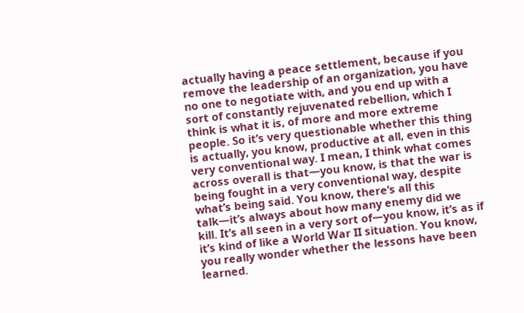actually having a peace settlement, because if you remove the leadership of an organization, you have no one to negotiate with, and you end up with a sort of constantly rejuvenated rebellion, which I think is what it is, of more and more extreme people. So it’s very questionable whether this thing is actually, you know, productive at all, even in this very conventional way. I mean, I think what comes across overall is that—you know, is that the war is being fought in a very conventional way, despite what’s being said. You know, there’s all this talk—it’s always about how many enemy did we kill. It’s all seen in a very sort of—you know, it’s as if it’s kind of like a World War II situation. You know, you really wonder whether the lessons have been learned.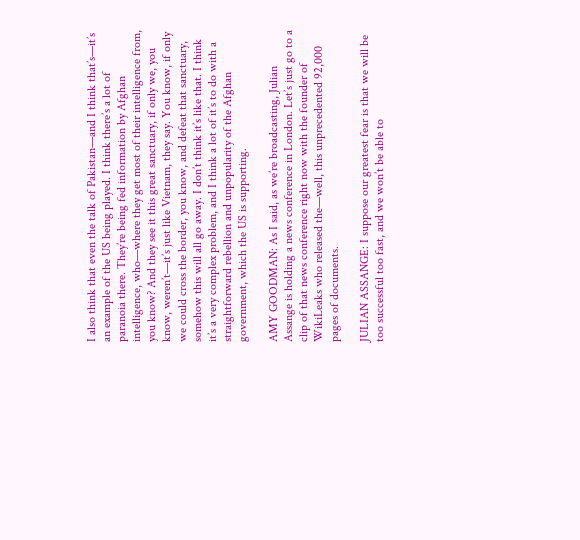I also think that even the talk of Pakistan—and I think that’s—it’s an example of the US being played. I think there’s a lot of paranoia there. They’re being fed information by Afghan intelligence, who—where they get most of their intelligence from, you know? And they see it this great sanctuary, if only we, you know, weren’t—it’s just like Vietnam, they say. You know, if only we could cross the border, you know, and defeat that sanctuary, somehow this will all go away. I don’t think it’s like that. I think it’s a very complex problem, and I think a lot of it’s to do with a straightforward rebellion and unpopularity of the Afghan government, which the US is supporting.

AMY GOODMAN: As I said, as we’re broadcasting, Julian Assange is holding a news conference in London. Let’s just go to a clip of that news conference right now with the founder of WikiLeaks who released the—well, this unprecedented 92,000 pages of documents.

JULIAN ASSANGE: I suppose our greatest fear is that we will be too successful too fast, and we won’t be able to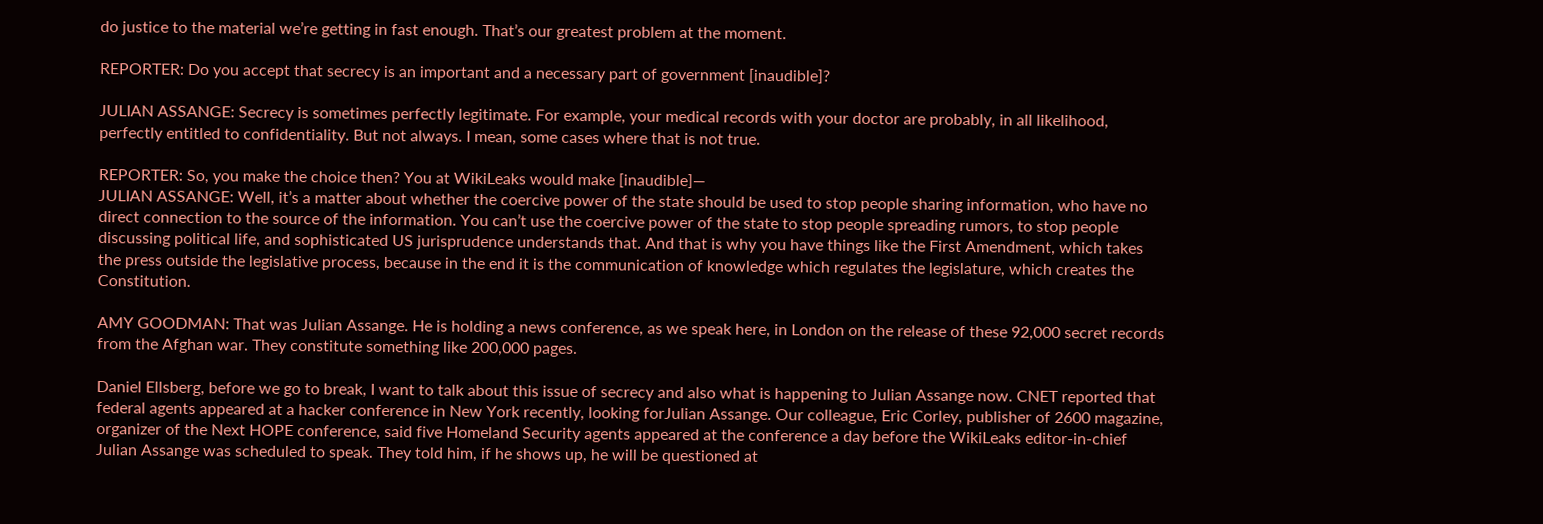do justice to the material we’re getting in fast enough. That’s our greatest problem at the moment.

REPORTER: Do you accept that secrecy is an important and a necessary part of government [inaudible]?

JULIAN ASSANGE: Secrecy is sometimes perfectly legitimate. For example, your medical records with your doctor are probably, in all likelihood, perfectly entitled to confidentiality. But not always. I mean, some cases where that is not true.

REPORTER: So, you make the choice then? You at WikiLeaks would make [inaudible]—
JULIAN ASSANGE: Well, it’s a matter about whether the coercive power of the state should be used to stop people sharing information, who have no direct connection to the source of the information. You can’t use the coercive power of the state to stop people spreading rumors, to stop people discussing political life, and sophisticated US jurisprudence understands that. And that is why you have things like the First Amendment, which takes the press outside the legislative process, because in the end it is the communication of knowledge which regulates the legislature, which creates the Constitution.

AMY GOODMAN: That was Julian Assange. He is holding a news conference, as we speak here, in London on the release of these 92,000 secret records from the Afghan war. They constitute something like 200,000 pages.

Daniel Ellsberg, before we go to break, I want to talk about this issue of secrecy and also what is happening to Julian Assange now. CNET reported that federal agents appeared at a hacker conference in New York recently, looking forJulian Assange. Our colleague, Eric Corley, publisher of 2600 magazine, organizer of the Next HOPE conference, said five Homeland Security agents appeared at the conference a day before the WikiLeaks editor-in-chief Julian Assange was scheduled to speak. They told him, if he shows up, he will be questioned at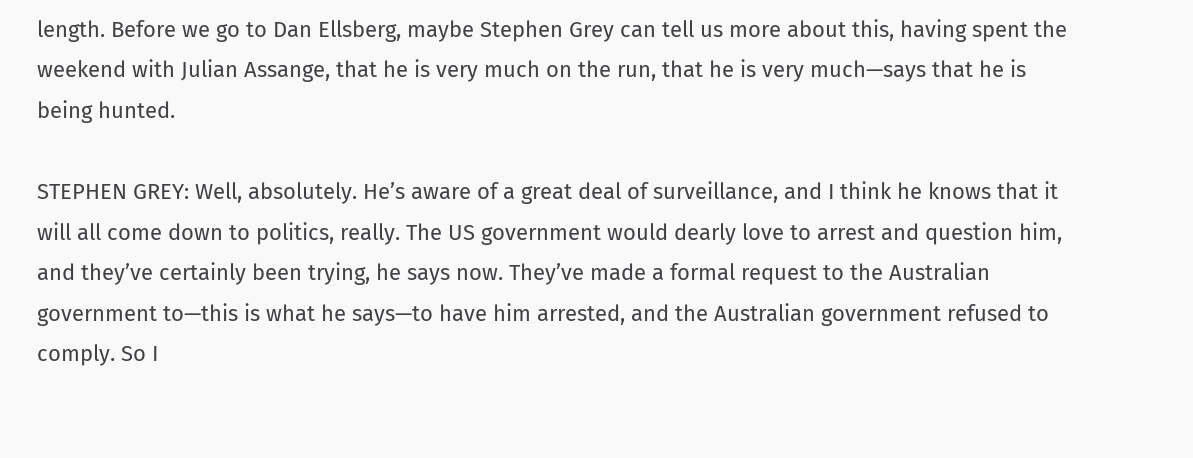length. Before we go to Dan Ellsberg, maybe Stephen Grey can tell us more about this, having spent the weekend with Julian Assange, that he is very much on the run, that he is very much—says that he is being hunted.

STEPHEN GREY: Well, absolutely. He’s aware of a great deal of surveillance, and I think he knows that it will all come down to politics, really. The US government would dearly love to arrest and question him, and they’ve certainly been trying, he says now. They’ve made a formal request to the Australian government to—this is what he says—to have him arrested, and the Australian government refused to comply. So I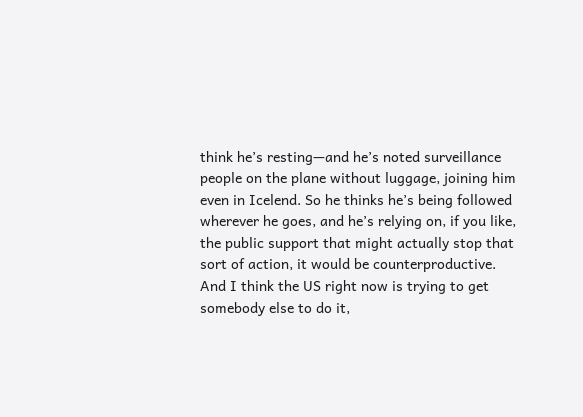think he’s resting—and he’s noted surveillance people on the plane without luggage, joining him even in Icelend. So he thinks he’s being followed wherever he goes, and he’s relying on, if you like, the public support that might actually stop that sort of action, it would be counterproductive. And I think the US right now is trying to get somebody else to do it,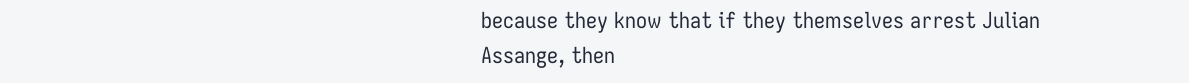because they know that if they themselves arrest Julian Assange, then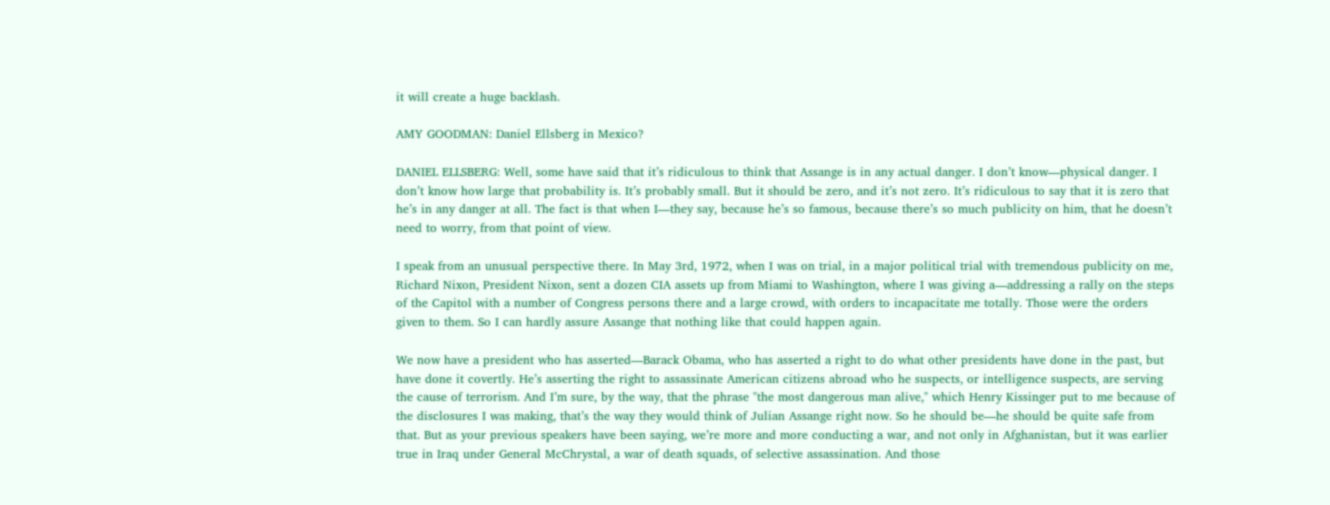it will create a huge backlash.

AMY GOODMAN: Daniel Ellsberg in Mexico?

DANIEL ELLSBERG: Well, some have said that it’s ridiculous to think that Assange is in any actual danger. I don’t know—physical danger. I don’t know how large that probability is. It’s probably small. But it should be zero, and it’s not zero. It’s ridiculous to say that it is zero that he’s in any danger at all. The fact is that when I—they say, because he’s so famous, because there’s so much publicity on him, that he doesn’t need to worry, from that point of view.

I speak from an unusual perspective there. In May 3rd, 1972, when I was on trial, in a major political trial with tremendous publicity on me, Richard Nixon, President Nixon, sent a dozen CIA assets up from Miami to Washington, where I was giving a—addressing a rally on the steps of the Capitol with a number of Congress persons there and a large crowd, with orders to incapacitate me totally. Those were the orders given to them. So I can hardly assure Assange that nothing like that could happen again.

We now have a president who has asserted—Barack Obama, who has asserted a right to do what other presidents have done in the past, but have done it covertly. He’s asserting the right to assassinate American citizens abroad who he suspects, or intelligence suspects, are serving the cause of terrorism. And I’m sure, by the way, that the phrase "the most dangerous man alive," which Henry Kissinger put to me because of the disclosures I was making, that’s the way they would think of Julian Assange right now. So he should be—he should be quite safe from that. But as your previous speakers have been saying, we’re more and more conducting a war, and not only in Afghanistan, but it was earlier true in Iraq under General McChrystal, a war of death squads, of selective assassination. And those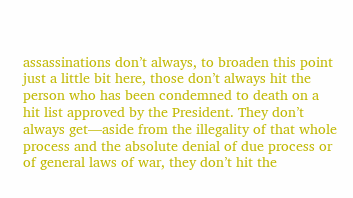assassinations don’t always, to broaden this point just a little bit here, those don’t always hit the person who has been condemned to death on a hit list approved by the President. They don’t always get—aside from the illegality of that whole process and the absolute denial of due process or of general laws of war, they don’t hit the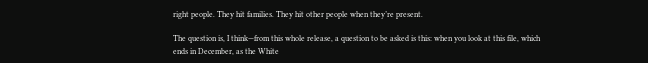right people. They hit families. They hit other people when they’re present.

The question is, I think—from this whole release, a question to be asked is this: when you look at this file, which ends in December, as the White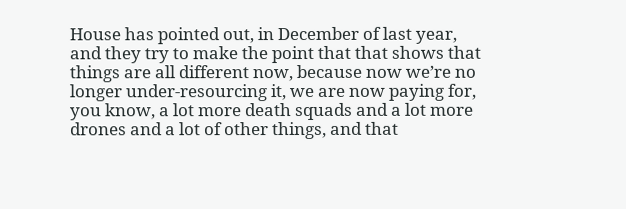House has pointed out, in December of last year, and they try to make the point that that shows that things are all different now, because now we’re no longer under-resourcing it, we are now paying for, you know, a lot more death squads and a lot more drones and a lot of other things, and that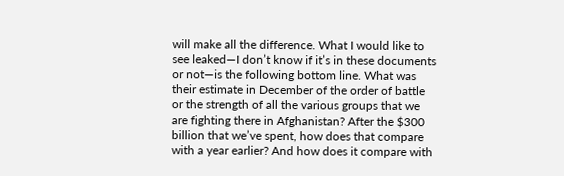will make all the difference. What I would like to see leaked—I don’t know if it’s in these documents or not—is the following bottom line. What was their estimate in December of the order of battle or the strength of all the various groups that we are fighting there in Afghanistan? After the $300 billion that we’ve spent, how does that compare with a year earlier? And how does it compare with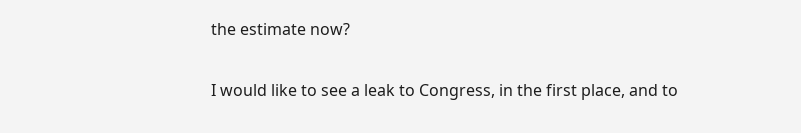the estimate now?

I would like to see a leak to Congress, in the first place, and to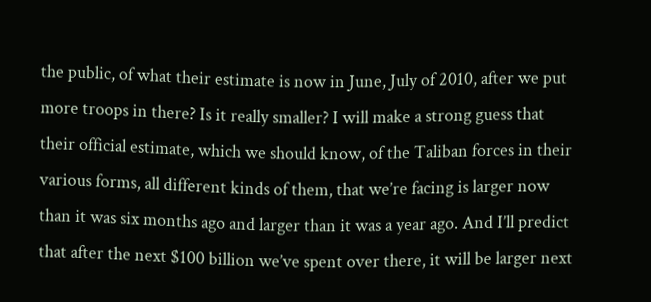the public, of what their estimate is now in June, July of 2010, after we put more troops in there? Is it really smaller? I will make a strong guess that their official estimate, which we should know, of the Taliban forces in their various forms, all different kinds of them, that we’re facing is larger now than it was six months ago and larger than it was a year ago. And I’ll predict that after the next $100 billion we’ve spent over there, it will be larger next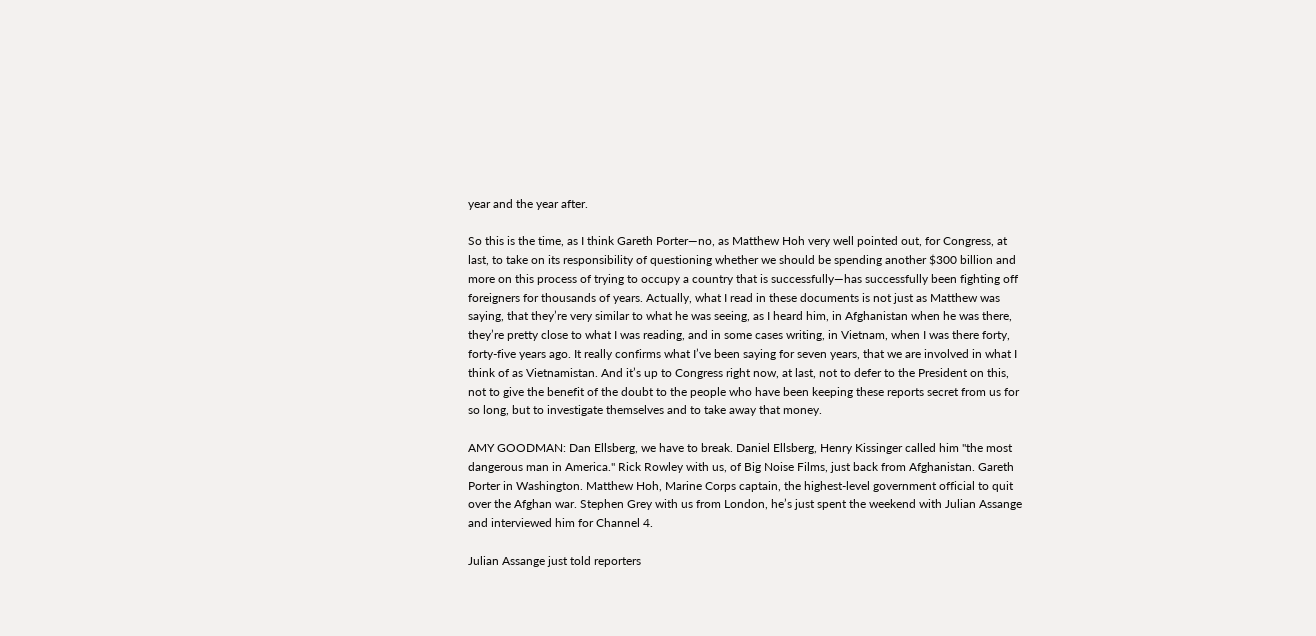year and the year after.

So this is the time, as I think Gareth Porter—no, as Matthew Hoh very well pointed out, for Congress, at last, to take on its responsibility of questioning whether we should be spending another $300 billion and more on this process of trying to occupy a country that is successfully—has successfully been fighting off foreigners for thousands of years. Actually, what I read in these documents is not just as Matthew was saying, that they’re very similar to what he was seeing, as I heard him, in Afghanistan when he was there, they’re pretty close to what I was reading, and in some cases writing, in Vietnam, when I was there forty, forty-five years ago. It really confirms what I’ve been saying for seven years, that we are involved in what I think of as Vietnamistan. And it’s up to Congress right now, at last, not to defer to the President on this, not to give the benefit of the doubt to the people who have been keeping these reports secret from us for so long, but to investigate themselves and to take away that money.

AMY GOODMAN: Dan Ellsberg, we have to break. Daniel Ellsberg, Henry Kissinger called him "the most dangerous man in America." Rick Rowley with us, of Big Noise Films, just back from Afghanistan. Gareth Porter in Washington. Matthew Hoh, Marine Corps captain, the highest-level government official to quit over the Afghan war. Stephen Grey with us from London, he’s just spent the weekend with Julian Assange and interviewed him for Channel 4.

Julian Assange just told reporters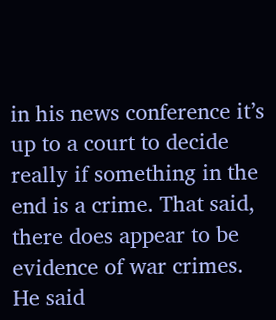in his news conference it’s up to a court to decide really if something in the end is a crime. That said, there does appear to be evidence of war crimes. He said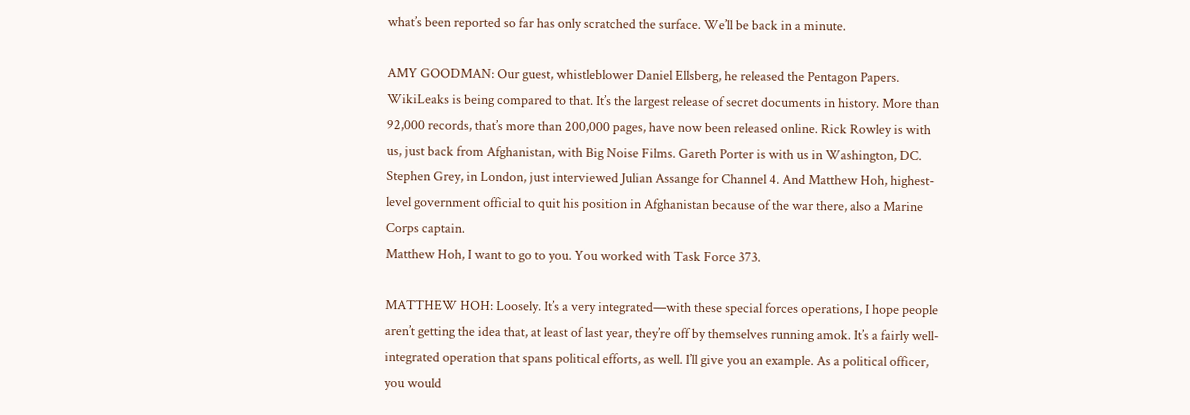what’s been reported so far has only scratched the surface. We’ll be back in a minute.

AMY GOODMAN: Our guest, whistleblower Daniel Ellsberg, he released the Pentagon Papers. WikiLeaks is being compared to that. It’s the largest release of secret documents in history. More than 92,000 records, that’s more than 200,000 pages, have now been released online. Rick Rowley is with us, just back from Afghanistan, with Big Noise Films. Gareth Porter is with us in Washington, DC. Stephen Grey, in London, just interviewed Julian Assange for Channel 4. And Matthew Hoh, highest-level government official to quit his position in Afghanistan because of the war there, also a Marine Corps captain.
Matthew Hoh, I want to go to you. You worked with Task Force 373.

MATTHEW HOH: Loosely. It’s a very integrated—with these special forces operations, I hope people aren’t getting the idea that, at least of last year, they’re off by themselves running amok. It’s a fairly well-integrated operation that spans political efforts, as well. I’ll give you an example. As a political officer, you would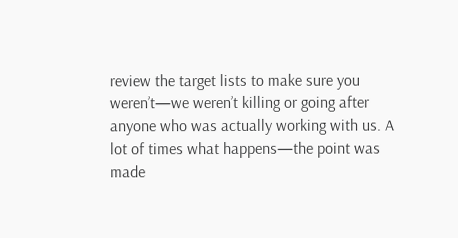review the target lists to make sure you weren’t—we weren’t killing or going after anyone who was actually working with us. A lot of times what happens—the point was made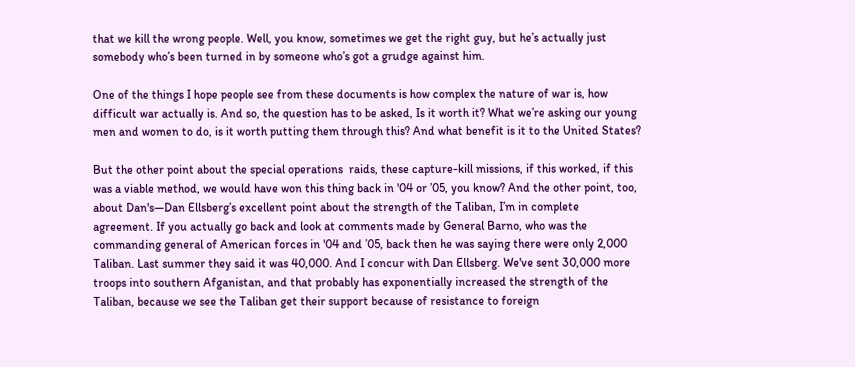that we kill the wrong people. Well, you know, sometimes we get the right guy, but he’s actually just somebody who’s been turned in by someone who’s got a grudge against him.

One of the things I hope people see from these documents is how complex the nature of war is, how difficult war actually is. And so, the question has to be asked, Is it worth it? What we’re asking our young men and women to do, is it worth putting them through this? And what benefit is it to the United States?

But the other point about the special operations  raids, these capture-kill missions, if this worked, if this was a viable method, we would have won this thing back in '04 or ’05, you know? And the other point, too, about Dan's—Dan Ellsberg’s excellent point about the strength of the Taliban, I’m in complete agreement. If you actually go back and look at comments made by General Barno, who was the commanding general of American forces in '04 and ’05, back then he was saying there were only 2,000 Taliban. Last summer they said it was 40,000. And I concur with Dan Ellsberg. We've sent 30,000 more troops into southern Afganistan, and that probably has exponentially increased the strength of the Taliban, because we see the Taliban get their support because of resistance to foreign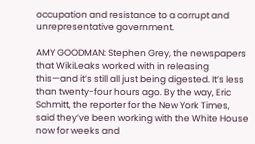occupation and resistance to a corrupt and unrepresentative government.

AMY GOODMAN: Stephen Grey, the newspapers that WikiLeaks worked with in releasing this—and it’s still all just being digested. It’s less than twenty-four hours ago. By the way, Eric Schmitt, the reporter for the New York Times, said they’ve been working with the White House now for weeks and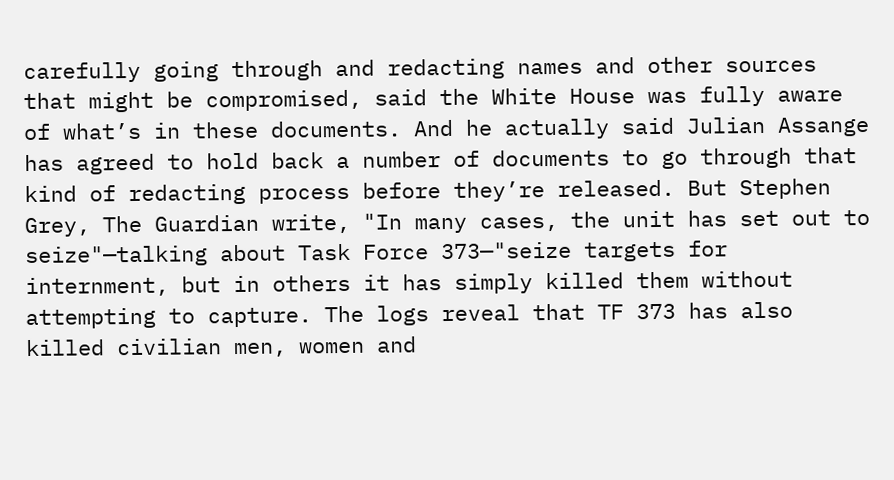carefully going through and redacting names and other sources that might be compromised, said the White House was fully aware of what’s in these documents. And he actually said Julian Assange has agreed to hold back a number of documents to go through that kind of redacting process before they’re released. But Stephen Grey, The Guardian write, "In many cases, the unit has set out to seize"—talking about Task Force 373—"seize targets for internment, but in others it has simply killed them without attempting to capture. The logs reveal that TF 373 has also killed civilian men, women and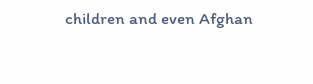children and even Afghan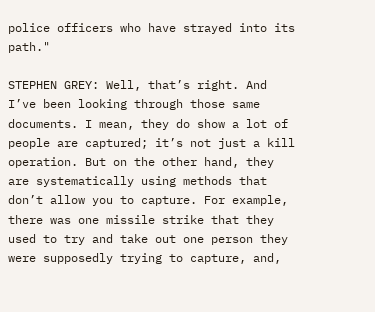police officers who have strayed into its path."

STEPHEN GREY: Well, that’s right. And I’ve been looking through those same documents. I mean, they do show a lot of people are captured; it’s not just a kill operation. But on the other hand, they are systematically using methods that don’t allow you to capture. For example, there was one missile strike that they used to try and take out one person they were supposedly trying to capture, and,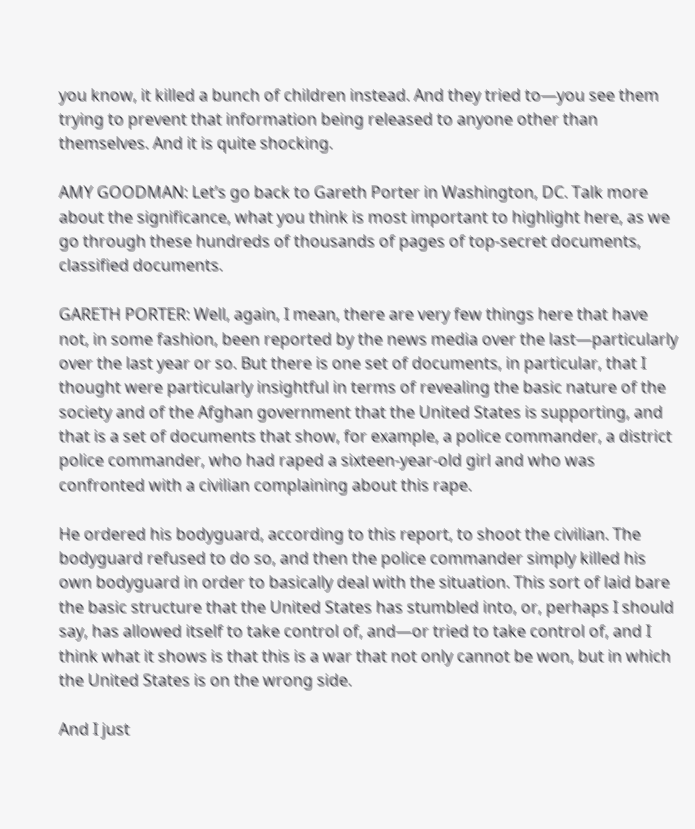you know, it killed a bunch of children instead. And they tried to—you see them trying to prevent that information being released to anyone other than themselves. And it is quite shocking.

AMY GOODMAN: Let’s go back to Gareth Porter in Washington, DC. Talk more about the significance, what you think is most important to highlight here, as we go through these hundreds of thousands of pages of top-secret documents, classified documents.

GARETH PORTER: Well, again, I mean, there are very few things here that have not, in some fashion, been reported by the news media over the last—particularly over the last year or so. But there is one set of documents, in particular, that I thought were particularly insightful in terms of revealing the basic nature of the society and of the Afghan government that the United States is supporting, and that is a set of documents that show, for example, a police commander, a district police commander, who had raped a sixteen-year-old girl and who was confronted with a civilian complaining about this rape.

He ordered his bodyguard, according to this report, to shoot the civilian. The bodyguard refused to do so, and then the police commander simply killed his own bodyguard in order to basically deal with the situation. This sort of laid bare the basic structure that the United States has stumbled into, or, perhaps I should say, has allowed itself to take control of, and—or tried to take control of, and I think what it shows is that this is a war that not only cannot be won, but in which the United States is on the wrong side.

And I just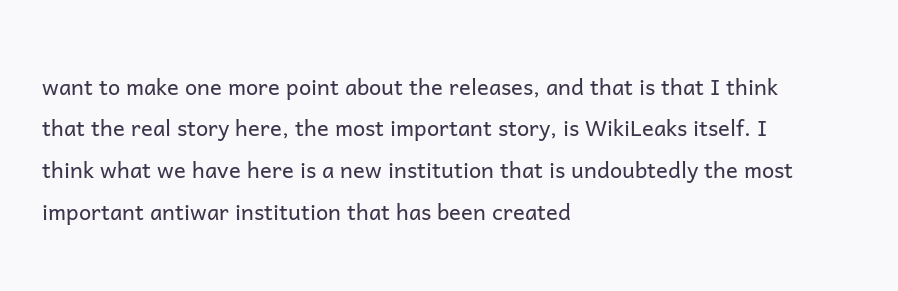want to make one more point about the releases, and that is that I think that the real story here, the most important story, is WikiLeaks itself. I think what we have here is a new institution that is undoubtedly the most important antiwar institution that has been created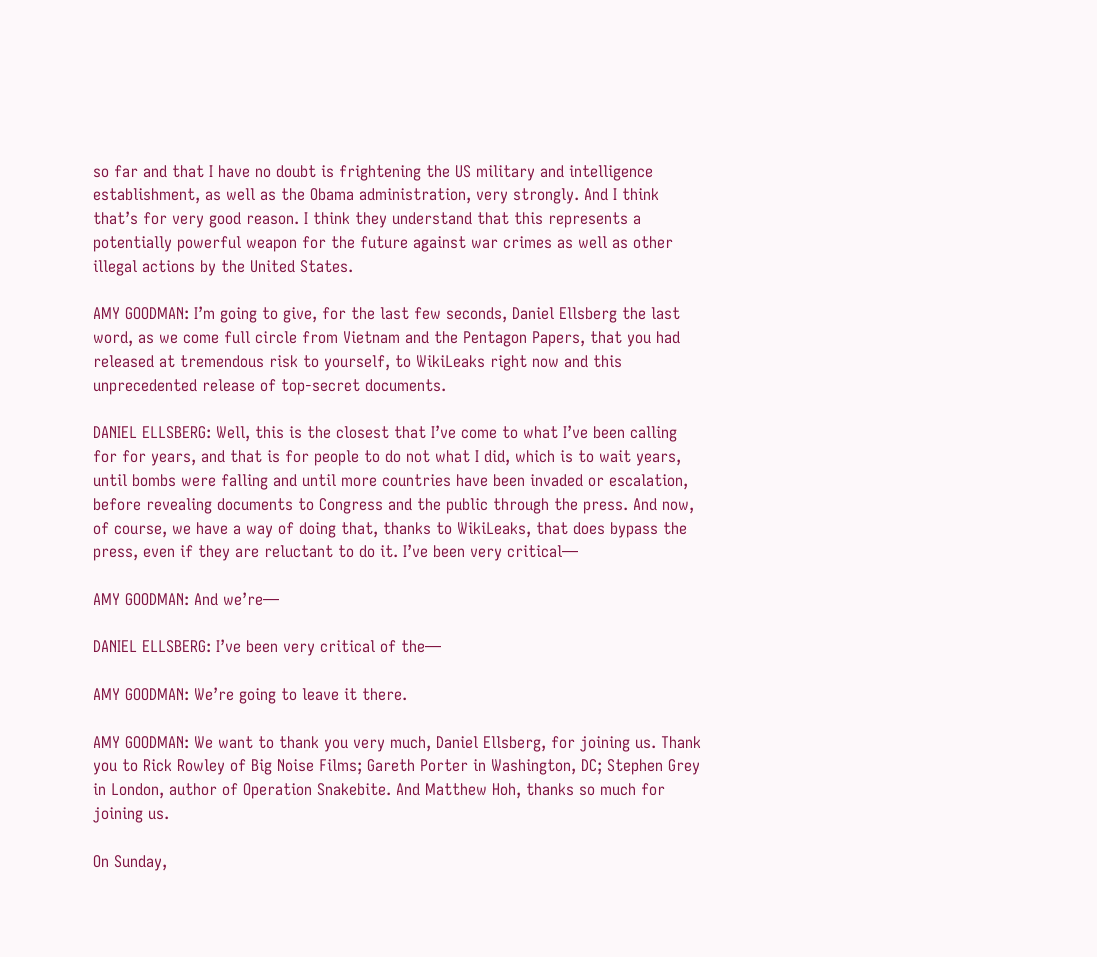so far and that I have no doubt is frightening the US military and intelligence establishment, as well as the Obama administration, very strongly. And I think that’s for very good reason. I think they understand that this represents a potentially powerful weapon for the future against war crimes as well as other illegal actions by the United States.

AMY GOODMAN: I’m going to give, for the last few seconds, Daniel Ellsberg the last word, as we come full circle from Vietnam and the Pentagon Papers, that you had released at tremendous risk to yourself, to WikiLeaks right now and this unprecedented release of top-secret documents.

DANIEL ELLSBERG: Well, this is the closest that I’ve come to what I’ve been calling for for years, and that is for people to do not what I did, which is to wait years, until bombs were falling and until more countries have been invaded or escalation, before revealing documents to Congress and the public through the press. And now, of course, we have a way of doing that, thanks to WikiLeaks, that does bypass the press, even if they are reluctant to do it. I’ve been very critical—

AMY GOODMAN: And we’re—

DANIEL ELLSBERG: I’ve been very critical of the—

AMY GOODMAN: We’re going to leave it there.

AMY GOODMAN: We want to thank you very much, Daniel Ellsberg, for joining us. Thank you to Rick Rowley of Big Noise Films; Gareth Porter in Washington, DC; Stephen Grey in London, author of Operation Snakebite. And Matthew Hoh, thanks so much for joining us.

On Sunday,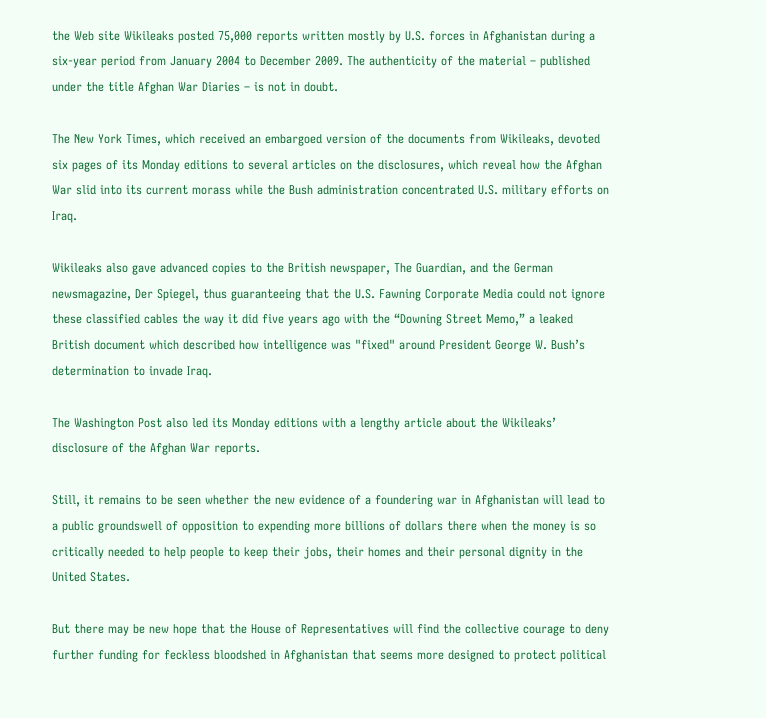the Web site Wikileaks posted 75,000 reports written mostly by U.S. forces in Afghanistan during a six-year period from January 2004 to December 2009. The authenticity of the material – published under the title Afghan War Diaries – is not in doubt.

The New York Times, which received an embargoed version of the documents from Wikileaks, devoted six pages of its Monday editions to several articles on the disclosures, which reveal how the Afghan War slid into its current morass while the Bush administration concentrated U.S. military efforts on Iraq.

Wikileaks also gave advanced copies to the British newspaper, The Guardian, and the German newsmagazine, Der Spiegel, thus guaranteeing that the U.S. Fawning Corporate Media could not ignore these classified cables the way it did five years ago with the “Downing Street Memo,” a leaked British document which described how intelligence was "fixed" around President George W. Bush’s determination to invade Iraq.

The Washington Post also led its Monday editions with a lengthy article about the Wikileaks’ disclosure of the Afghan War reports.

Still, it remains to be seen whether the new evidence of a foundering war in Afghanistan will lead to a public groundswell of opposition to expending more billions of dollars there when the money is so critically needed to help people to keep their jobs, their homes and their personal dignity in the United States.

But there may be new hope that the House of Representatives will find the collective courage to deny further funding for feckless bloodshed in Afghanistan that seems more designed to protect political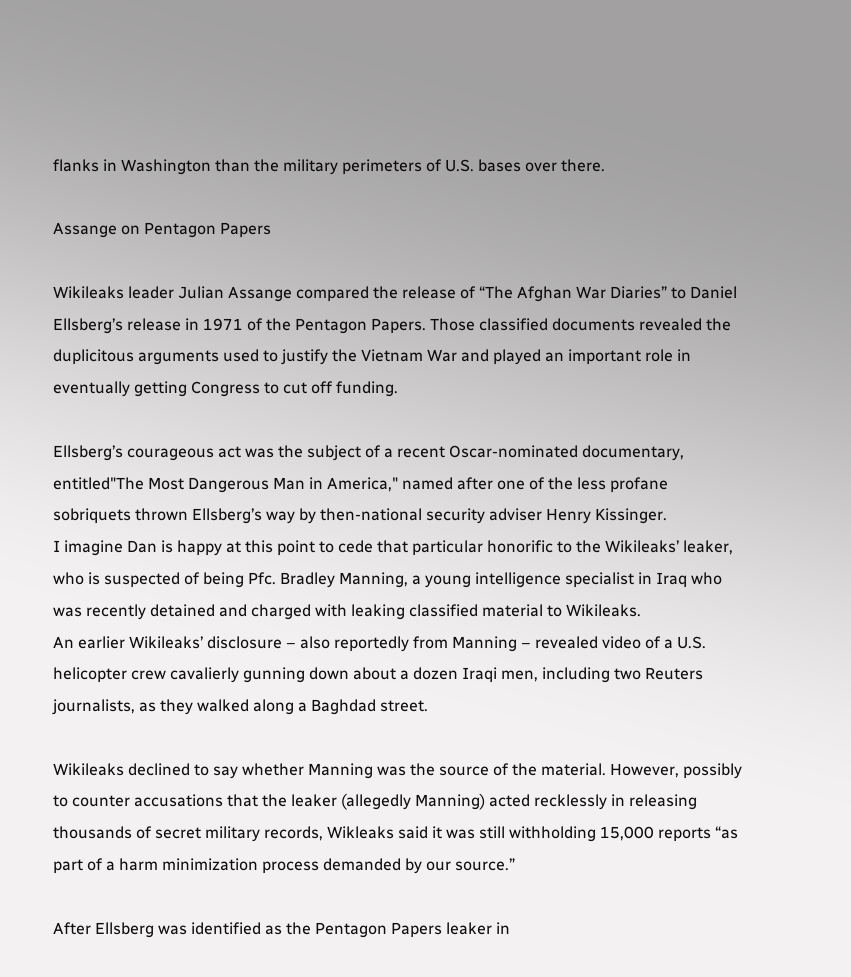flanks in Washington than the military perimeters of U.S. bases over there.

Assange on Pentagon Papers

Wikileaks leader Julian Assange compared the release of “The Afghan War Diaries” to Daniel Ellsberg’s release in 1971 of the Pentagon Papers. Those classified documents revealed the duplicitous arguments used to justify the Vietnam War and played an important role in eventually getting Congress to cut off funding.

Ellsberg’s courageous act was the subject of a recent Oscar-nominated documentary, entitled"The Most Dangerous Man in America," named after one of the less profane sobriquets thrown Ellsberg’s way by then-national security adviser Henry Kissinger.
I imagine Dan is happy at this point to cede that particular honorific to the Wikileaks’ leaker, who is suspected of being Pfc. Bradley Manning, a young intelligence specialist in Iraq who was recently detained and charged with leaking classified material to Wikileaks.
An earlier Wikileaks’ disclosure – also reportedly from Manning – revealed video of a U.S. helicopter crew cavalierly gunning down about a dozen Iraqi men, including two Reuters journalists, as they walked along a Baghdad street.

Wikileaks declined to say whether Manning was the source of the material. However, possibly to counter accusations that the leaker (allegedly Manning) acted recklessly in releasing thousands of secret military records, Wikleaks said it was still withholding 15,000 reports “as part of a harm minimization process demanded by our source.”

After Ellsberg was identified as the Pentagon Papers leaker in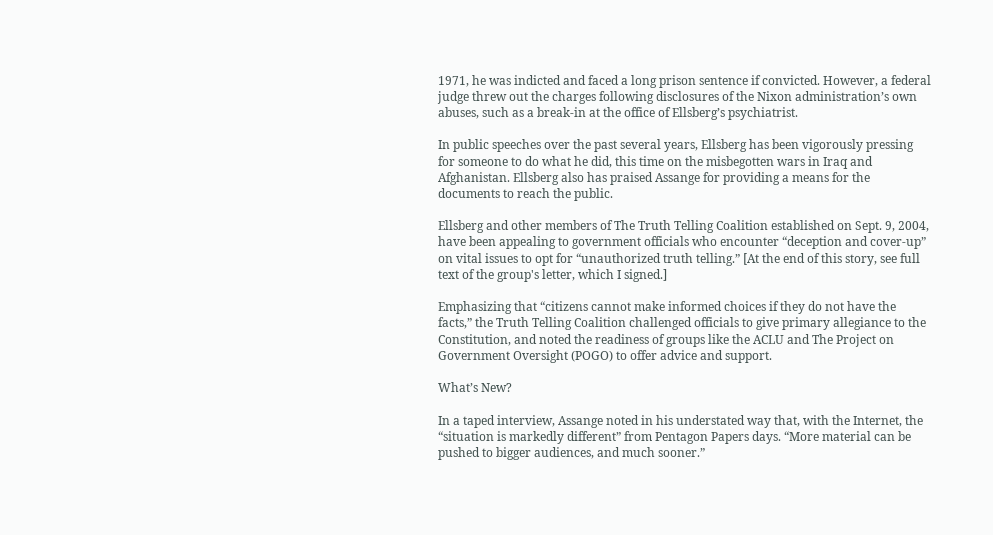1971, he was indicted and faced a long prison sentence if convicted. However, a federal judge threw out the charges following disclosures of the Nixon administration’s own abuses, such as a break-in at the office of Ellsberg’s psychiatrist.

In public speeches over the past several years, Ellsberg has been vigorously pressing for someone to do what he did, this time on the misbegotten wars in Iraq and Afghanistan. Ellsberg also has praised Assange for providing a means for the documents to reach the public.

Ellsberg and other members of The Truth Telling Coalition established on Sept. 9, 2004, have been appealing to government officials who encounter “deception and cover-up” on vital issues to opt for “unauthorized truth telling.” [At the end of this story, see full text of the group's letter, which I signed.]

Emphasizing that “citizens cannot make informed choices if they do not have the facts,” the Truth Telling Coalition challenged officials to give primary allegiance to the Constitution, and noted the readiness of groups like the ACLU and The Project on Government Oversight (POGO) to offer advice and support.

What’s New?

In a taped interview, Assange noted in his understated way that, with the Internet, the “situation is markedly different” from Pentagon Papers days. “More material can be pushed to bigger audiences, and much sooner.”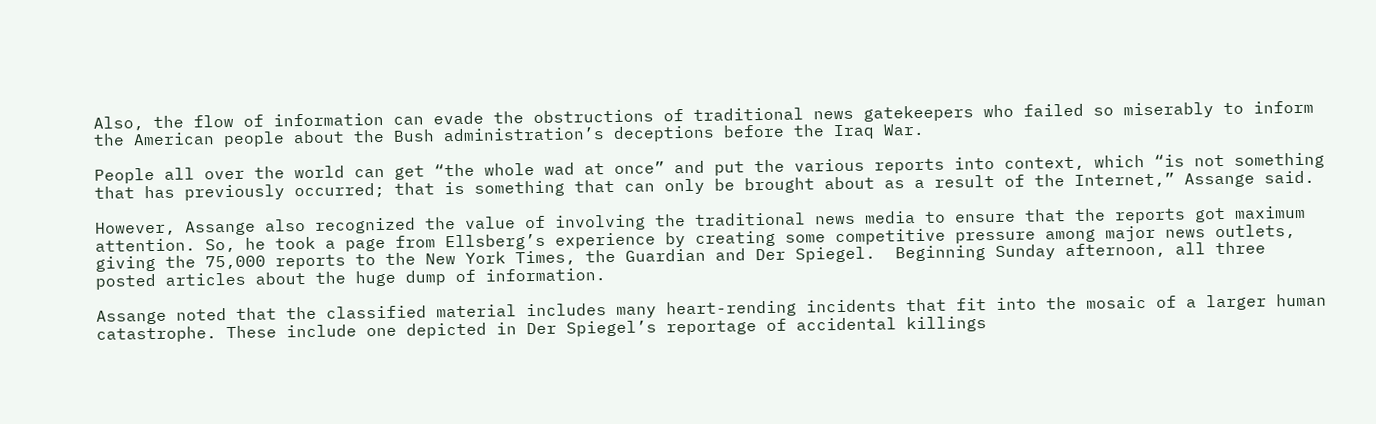Also, the flow of information can evade the obstructions of traditional news gatekeepers who failed so miserably to inform the American people about the Bush administration’s deceptions before the Iraq War.

People all over the world can get “the whole wad at once” and put the various reports into context, which “is not something that has previously occurred; that is something that can only be brought about as a result of the Internet,” Assange said.

However, Assange also recognized the value of involving the traditional news media to ensure that the reports got maximum attention. So, he took a page from Ellsberg’s experience by creating some competitive pressure among major news outlets, giving the 75,000 reports to the New York Times, the Guardian and Der Spiegel.  Beginning Sunday afternoon, all three posted articles about the huge dump of information.

Assange noted that the classified material includes many heart-rending incidents that fit into the mosaic of a larger human catastrophe. These include one depicted in Der Spiegel’s reportage of accidental killings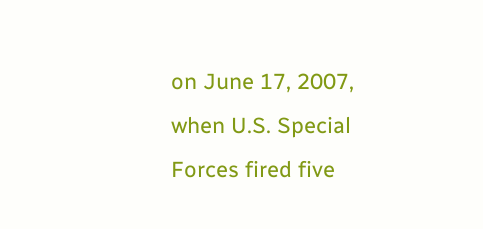on June 17, 2007, when U.S. Special Forces fired five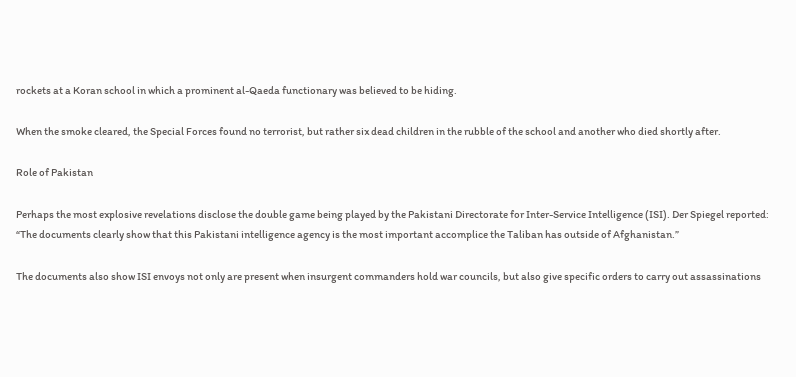rockets at a Koran school in which a prominent al-Qaeda functionary was believed to be hiding.

When the smoke cleared, the Special Forces found no terrorist, but rather six dead children in the rubble of the school and another who died shortly after.

Role of Pakistan

Perhaps the most explosive revelations disclose the double game being played by the Pakistani Directorate for Inter-Service Intelligence (ISI). Der Spiegel reported: “The documents clearly show that this Pakistani intelligence agency is the most important accomplice the Taliban has outside of Afghanistan.”

The documents also show ISI envoys not only are present when insurgent commanders hold war councils, but also give specific orders to carry out assassinations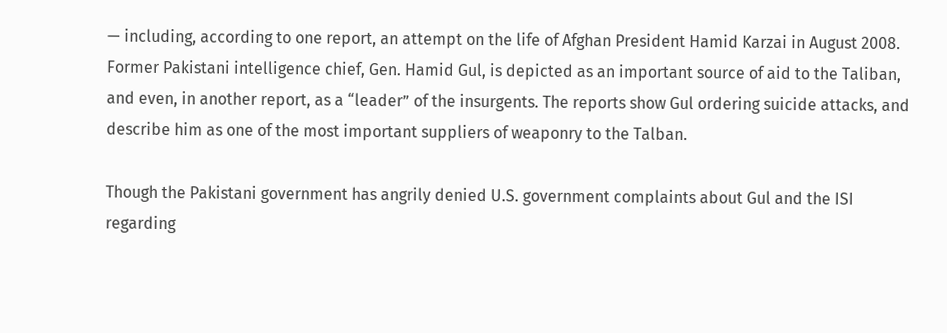— including, according to one report, an attempt on the life of Afghan President Hamid Karzai in August 2008.
Former Pakistani intelligence chief, Gen. Hamid Gul, is depicted as an important source of aid to the Taliban, and even, in another report, as a “leader” of the insurgents. The reports show Gul ordering suicide attacks, and describe him as one of the most important suppliers of weaponry to the Talban.

Though the Pakistani government has angrily denied U.S. government complaints about Gul and the ISI regarding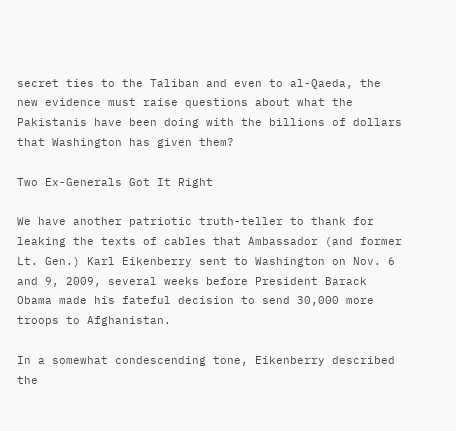secret ties to the Taliban and even to al-Qaeda, the new evidence must raise questions about what the Pakistanis have been doing with the billions of dollars that Washington has given them?

Two Ex-Generals Got It Right

We have another patriotic truth-teller to thank for leaking the texts of cables that Ambassador (and former Lt. Gen.) Karl Eikenberry sent to Washington on Nov. 6 and 9, 2009, several weeks before President Barack Obama made his fateful decision to send 30,000 more troops to Afghanistan.

In a somewhat condescending tone, Eikenberry described the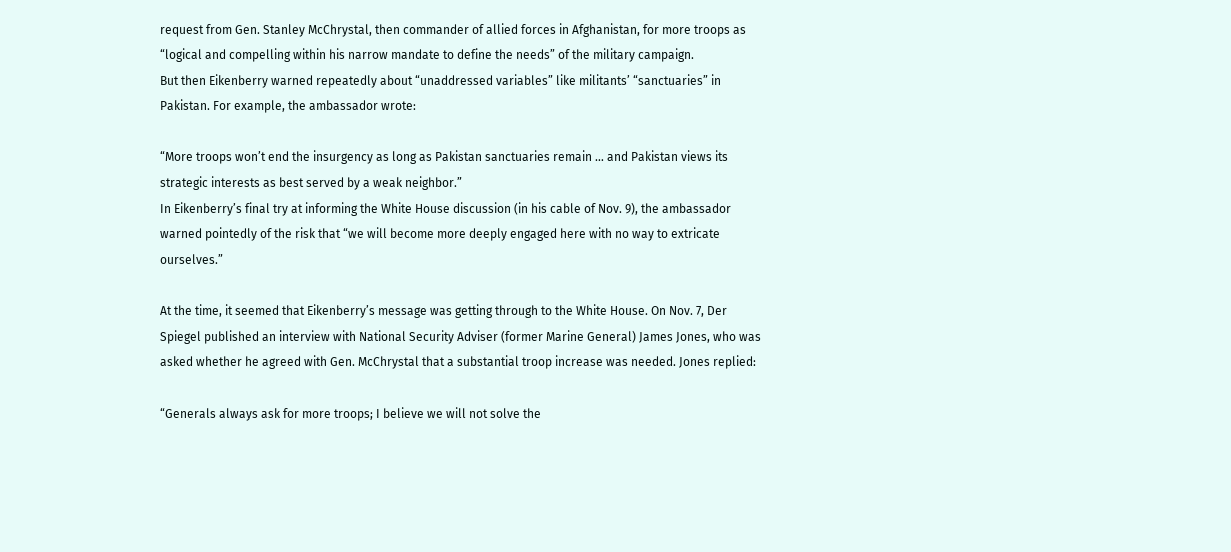request from Gen. Stanley McChrystal, then commander of allied forces in Afghanistan, for more troops as “logical and compelling within his narrow mandate to define the needs” of the military campaign.
But then Eikenberry warned repeatedly about “unaddressed variables” like militants’ “sanctuaries” in Pakistan. For example, the ambassador wrote:

“More troops won’t end the insurgency as long as Pakistan sanctuaries remain … and Pakistan views its strategic interests as best served by a weak neighbor.”
In Eikenberry’s final try at informing the White House discussion (in his cable of Nov. 9), the ambassador warned pointedly of the risk that “we will become more deeply engaged here with no way to extricate ourselves.”

At the time, it seemed that Eikenberry’s message was getting through to the White House. On Nov. 7, Der Spiegel published an interview with National Security Adviser (former Marine General) James Jones, who was asked whether he agreed with Gen. McChrystal that a substantial troop increase was needed. Jones replied:

“Generals always ask for more troops; I believe we will not solve the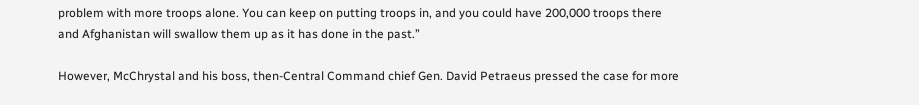problem with more troops alone. You can keep on putting troops in, and you could have 200,000 troops there and Afghanistan will swallow them up as it has done in the past.”

However, McChrystal and his boss, then-Central Command chief Gen. David Petraeus pressed the case for more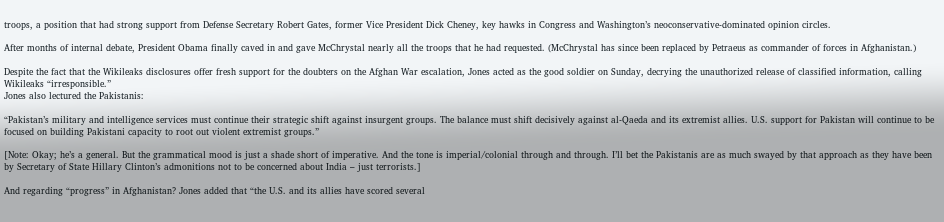troops, a position that had strong support from Defense Secretary Robert Gates, former Vice President Dick Cheney, key hawks in Congress and Washington’s neoconservative-dominated opinion circles.

After months of internal debate, President Obama finally caved in and gave McChrystal nearly all the troops that he had requested. (McChrystal has since been replaced by Petraeus as commander of forces in Afghanistan.)

Despite the fact that the Wikileaks disclosures offer fresh support for the doubters on the Afghan War escalation, Jones acted as the good soldier on Sunday, decrying the unauthorized release of classified information, calling Wikileaks “irresponsible.”
Jones also lectured the Pakistanis:

“Pakistan’s military and intelligence services must continue their strategic shift against insurgent groups. The balance must shift decisively against al-Qaeda and its extremist allies. U.S. support for Pakistan will continue to be focused on building Pakistani capacity to root out violent extremist groups.”

[Note: Okay; he’s a general. But the grammatical mood is just a shade short of imperative. And the tone is imperial/colonial through and through. I’ll bet the Pakistanis are as much swayed by that approach as they have been by Secretary of State Hillary Clinton’s admonitions not to be concerned about India – just terrorists.]

And regarding “progress” in Afghanistan? Jones added that “the U.S. and its allies have scored several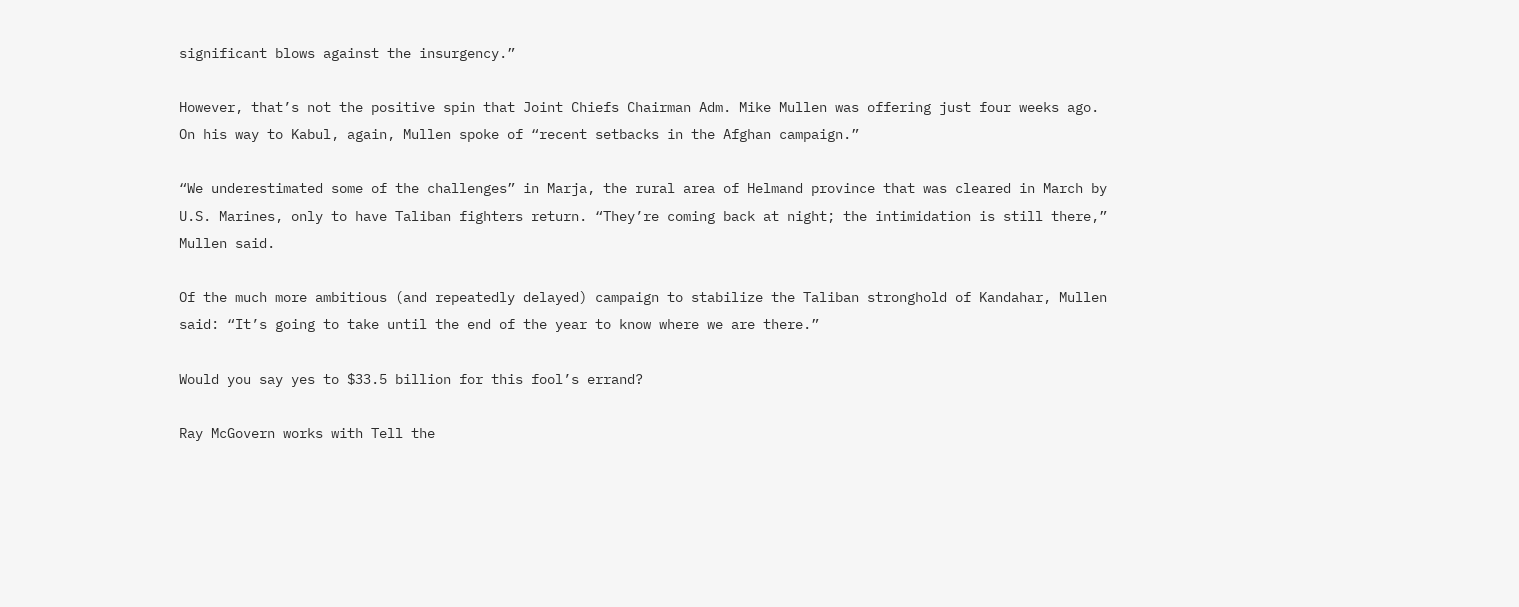significant blows against the insurgency.”

However, that’s not the positive spin that Joint Chiefs Chairman Adm. Mike Mullen was offering just four weeks ago. On his way to Kabul, again, Mullen spoke of “recent setbacks in the Afghan campaign.”

“We underestimated some of the challenges” in Marja, the rural area of Helmand province that was cleared in March by U.S. Marines, only to have Taliban fighters return. “They’re coming back at night; the intimidation is still there,” Mullen said.

Of the much more ambitious (and repeatedly delayed) campaign to stabilize the Taliban stronghold of Kandahar, Mullen said: “It’s going to take until the end of the year to know where we are there.”

Would you say yes to $33.5 billion for this fool’s errand?

Ray McGovern works with Tell the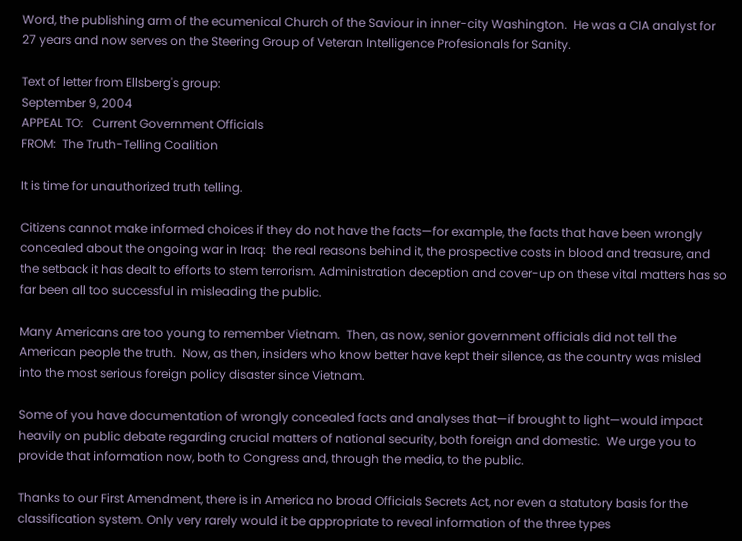Word, the publishing arm of the ecumenical Church of the Saviour in inner-city Washington.  He was a CIA analyst for 27 years and now serves on the Steering Group of Veteran Intelligence Profesionals for Sanity.

Text of letter from Ellsberg's group:
September 9, 2004
APPEAL TO:   Current Government Officials
FROM:  The Truth-Telling Coalition

It is time for unauthorized truth telling.

Citizens cannot make informed choices if they do not have the facts—for example, the facts that have been wrongly concealed about the ongoing war in Iraq:  the real reasons behind it, the prospective costs in blood and treasure, and the setback it has dealt to efforts to stem terrorism. Administration deception and cover-up on these vital matters has so far been all too successful in misleading the public.

Many Americans are too young to remember Vietnam.  Then, as now, senior government officials did not tell the American people the truth.  Now, as then, insiders who know better have kept their silence, as the country was misled into the most serious foreign policy disaster since Vietnam.

Some of you have documentation of wrongly concealed facts and analyses that—if brought to light—would impact heavily on public debate regarding crucial matters of national security, both foreign and domestic.  We urge you to provide that information now, both to Congress and, through the media, to the public.

Thanks to our First Amendment, there is in America no broad Officials Secrets Act, nor even a statutory basis for the classification system. Only very rarely would it be appropriate to reveal information of the three types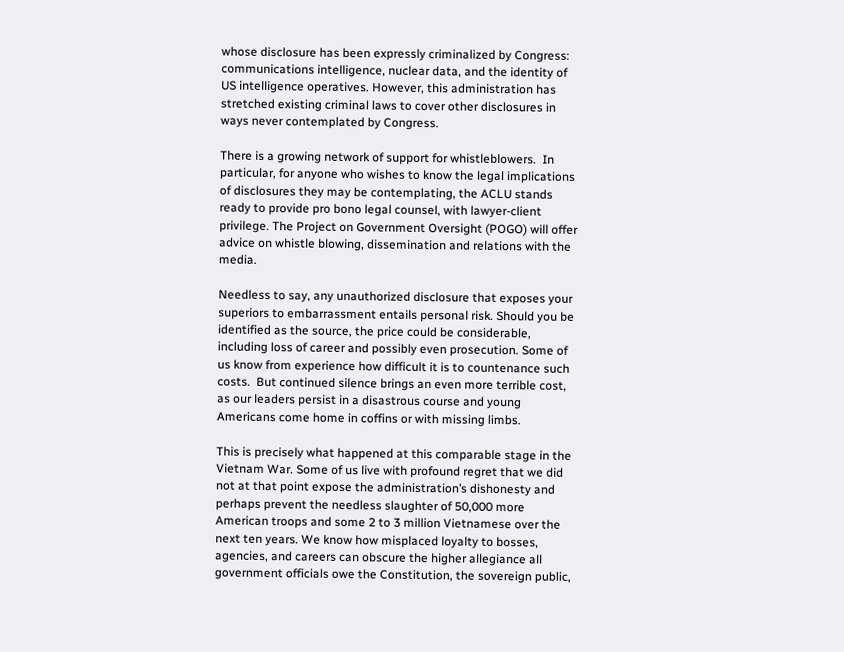whose disclosure has been expressly criminalized by Congress: communications intelligence, nuclear data, and the identity of US intelligence operatives. However, this administration has stretched existing criminal laws to cover other disclosures in ways never contemplated by Congress.

There is a growing network of support for whistleblowers.  In particular, for anyone who wishes to know the legal implications of disclosures they may be contemplating, the ACLU stands ready to provide pro bono legal counsel, with lawyer-client privilege. The Project on Government Oversight (POGO) will offer advice on whistle blowing, dissemination and relations with the media.

Needless to say, any unauthorized disclosure that exposes your superiors to embarrassment entails personal risk. Should you be identified as the source, the price could be considerable, including loss of career and possibly even prosecution. Some of us know from experience how difficult it is to countenance such costs.  But continued silence brings an even more terrible cost, as our leaders persist in a disastrous course and young Americans come home in coffins or with missing limbs.

This is precisely what happened at this comparable stage in the Vietnam War. Some of us live with profound regret that we did not at that point expose the administration’s dishonesty and perhaps prevent the needless slaughter of 50,000 more American troops and some 2 to 3 million Vietnamese over the next ten years. We know how misplaced loyalty to bosses, agencies, and careers can obscure the higher allegiance all government officials owe the Constitution, the sovereign public,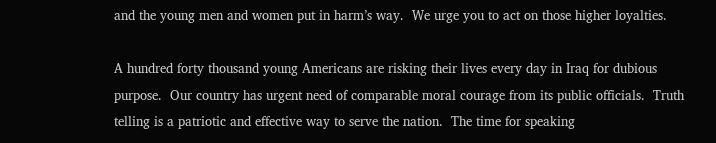and the young men and women put in harm’s way.  We urge you to act on those higher loyalties.

A hundred forty thousand young Americans are risking their lives every day in Iraq for dubious purpose.  Our country has urgent need of comparable moral courage from its public officials.  Truth telling is a patriotic and effective way to serve the nation.  The time for speaking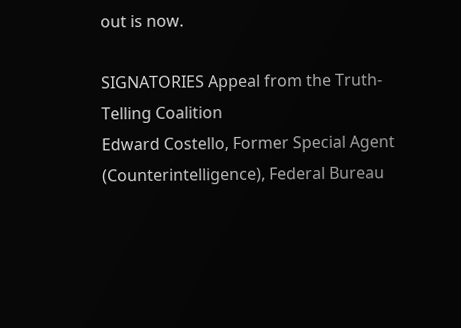out is now.

SIGNATORIES Appeal from the Truth-Telling Coalition
Edward Costello, Former Special Agent (Counterintelligence), Federal Bureau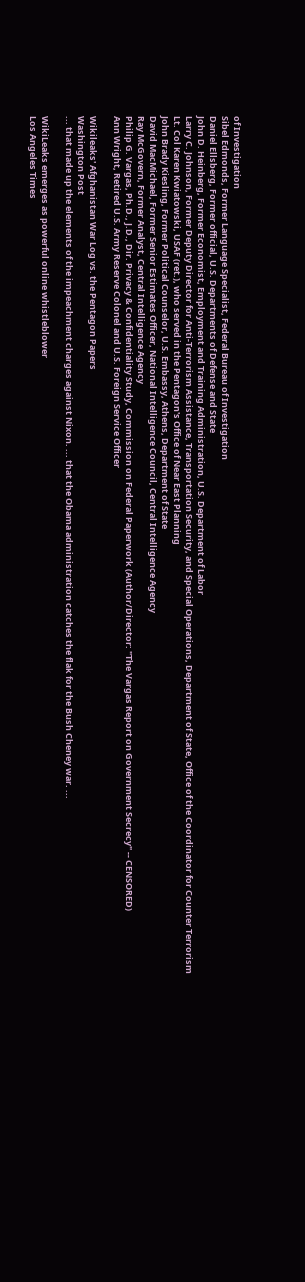of Investigation
Sibel Edmonds, Former Language Specialist, Federal Bureau of Investigation
Daniel Ellsberg, Former official, U.S. Departments of Defense and State
John D. Heinberg, Former Economist, Employment and Training Administration, U.S. Department of Labor
Larry C. Johnson, Former Deputy Director for Anti-Terrorism Assistance, Transportation Security, and Special Operations, Department of State, Office of the Coordinator for Counter Terrorism
Lt. Col Karen Kwiatowski, USAF (ret.), who served in the Pentagon's Office of Near East Planning
John Brady Kiesling, Former Political Counselor, U.S. Embassy, Athens, Department of State
David MacMichael, Former Senior Estimates Officer, National Intelligence Council, Central Intelligence Agency
Ray McGovern, Former Analyst, Central Intelligence Agency
Philip G. Vargas, Ph.D., J.D., Dir. Privacy & Confidentiality Study, Commission on Federal Paperwork (Author/Director: "The Vargas Report on Government Secrecy" -- CENSORED)
Ann Wright, Retired U.S. Army Reserve Colonel and U.S. Foreign Service Officer

Wikileaks' Afghanistan War Log vs. the Pentagon Papers
Washington Post
... that made up the elements of the impeachment charges against Nixon. ... that the Obama administration catches the flak for the Bush Cheney war. ...

WikiLeaks emerges as powerful online whistleblower
Los Angeles Times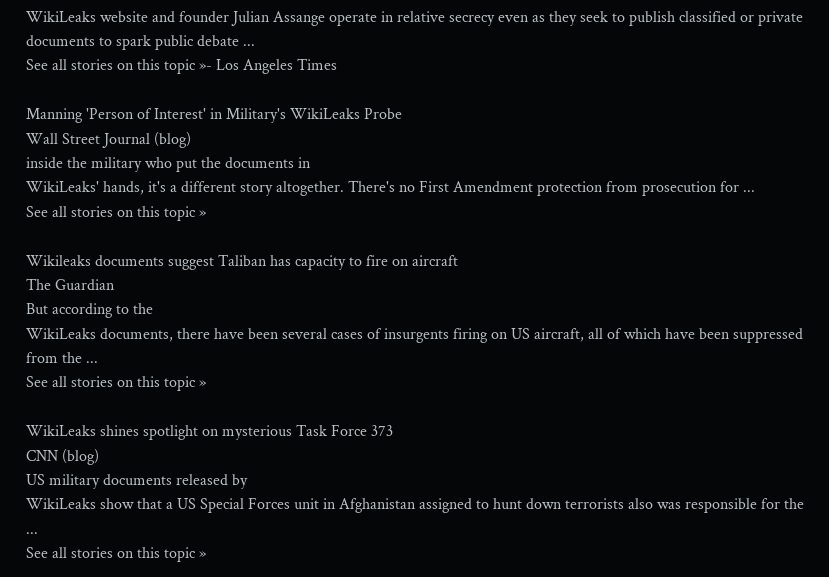WikiLeaks website and founder Julian Assange operate in relative secrecy even as they seek to publish classified or private documents to spark public debate ...
See all stories on this topic »- Los Angeles Times

Manning 'Person of Interest' in Military's WikiLeaks Probe
Wall Street Journal (blog)
inside the military who put the documents in
WikiLeaks' hands, it's a different story altogether. There's no First Amendment protection from prosecution for ...
See all stories on this topic »

Wikileaks documents suggest Taliban has capacity to fire on aircraft
The Guardian
But according to the
WikiLeaks documents, there have been several cases of insurgents firing on US aircraft, all of which have been suppressed from the ...
See all stories on this topic »

WikiLeaks shines spotlight on mysterious Task Force 373
CNN (blog)
US military documents released by
WikiLeaks show that a US Special Forces unit in Afghanistan assigned to hunt down terrorists also was responsible for the ...
See all stories on this topic »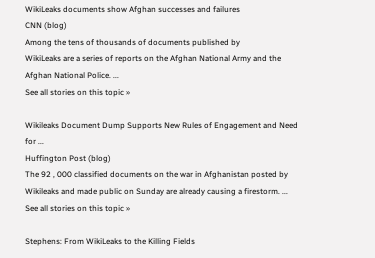WikiLeaks documents show Afghan successes and failures
CNN (blog)
Among the tens of thousands of documents published by
WikiLeaks are a series of reports on the Afghan National Army and the Afghan National Police. ...
See all stories on this topic »

Wikileaks Document Dump Supports New Rules of Engagement and Need for ...
Huffington Post (blog)
The 92 , 000 classified documents on the war in Afghanistan posted by
Wikileaks and made public on Sunday are already causing a firestorm. ...
See all stories on this topic »

Stephens: From WikiLeaks to the Killing Fields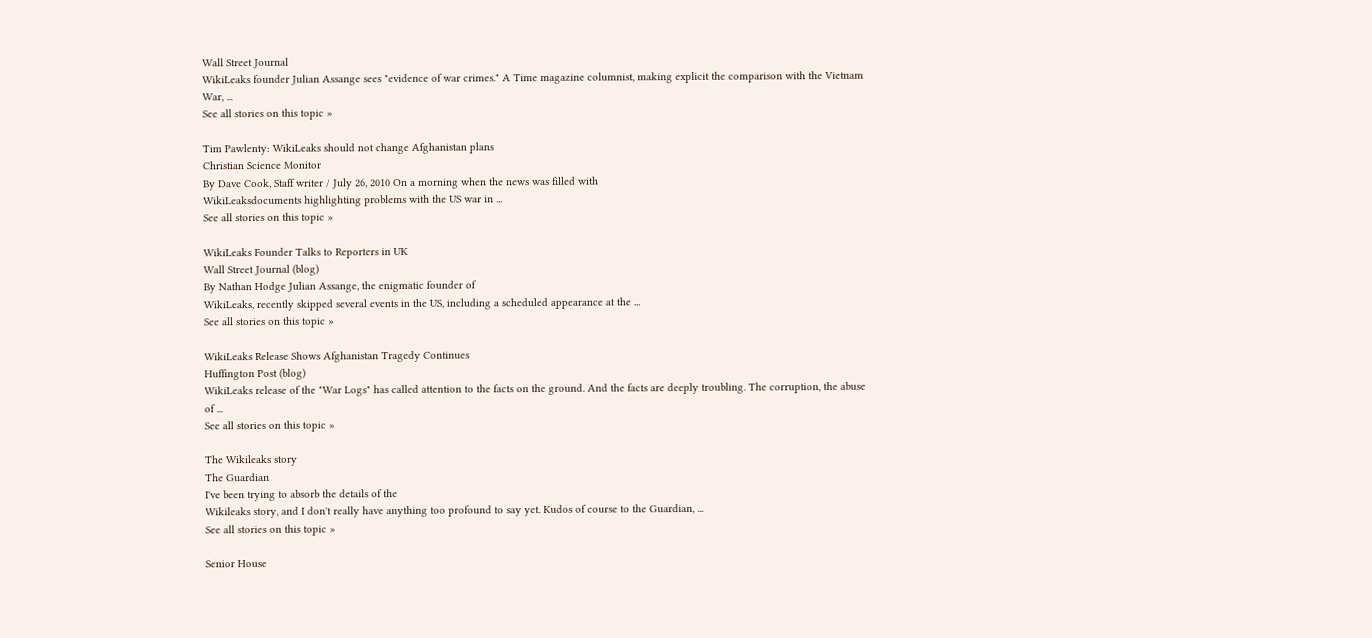Wall Street Journal
WikiLeaks founder Julian Assange sees "evidence of war crimes." A Time magazine columnist, making explicit the comparison with the Vietnam War, ...
See all stories on this topic »

Tim Pawlenty: WikiLeaks should not change Afghanistan plans
Christian Science Monitor
By Dave Cook, Staff writer / July 26, 2010 On a morning when the news was filled with
WikiLeaksdocuments highlighting problems with the US war in ...
See all stories on this topic »

WikiLeaks Founder Talks to Reporters in UK
Wall Street Journal (blog)
By Nathan Hodge Julian Assange, the enigmatic founder of
WikiLeaks, recently skipped several events in the US, including a scheduled appearance at the ...
See all stories on this topic »

WikiLeaks Release Shows Afghanistan Tragedy Continues
Huffington Post (blog)
WikiLeaks release of the "War Logs" has called attention to the facts on the ground. And the facts are deeply troubling. The corruption, the abuse of ...
See all stories on this topic »

The Wikileaks story
The Guardian
I've been trying to absorb the details of the
Wikileaks story, and I don't really have anything too profound to say yet. Kudos of course to the Guardian, ...
See all stories on this topic »

Senior House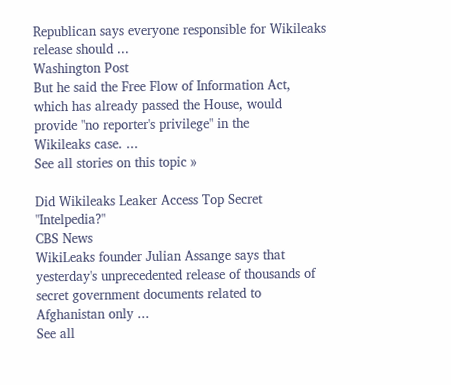Republican says everyone responsible for Wikileaks release should ...
Washington Post
But he said the Free Flow of Information Act, which has already passed the House, would provide "no reporter's privilege" in the
Wikileaks case. ...
See all stories on this topic »

Did Wikileaks Leaker Access Top Secret "Intelpedia?"
CBS News
WikiLeaks founder Julian Assange says that yesterday's unprecedented release of thousands of secret government documents related to Afghanistan only ...
See all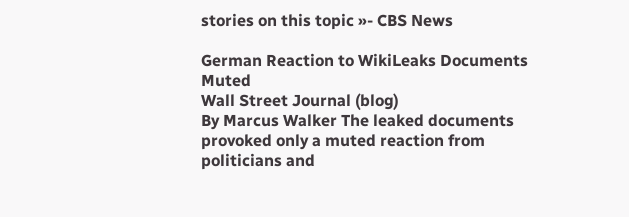stories on this topic »- CBS News

German Reaction to WikiLeaks Documents Muted
Wall Street Journal (blog)
By Marcus Walker The leaked documents provoked only a muted reaction from politicians and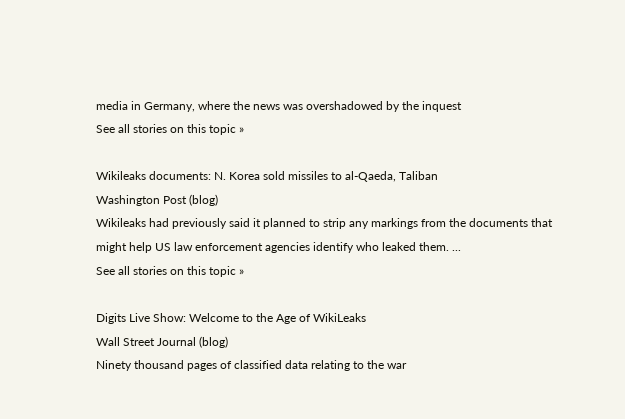media in Germany, where the news was overshadowed by the inquest
See all stories on this topic »

Wikileaks documents: N. Korea sold missiles to al-Qaeda, Taliban
Washington Post (blog)
Wikileaks had previously said it planned to strip any markings from the documents that might help US law enforcement agencies identify who leaked them. ...
See all stories on this topic »

Digits Live Show: Welcome to the Age of WikiLeaks
Wall Street Journal (blog)
Ninety thousand pages of classified data relating to the war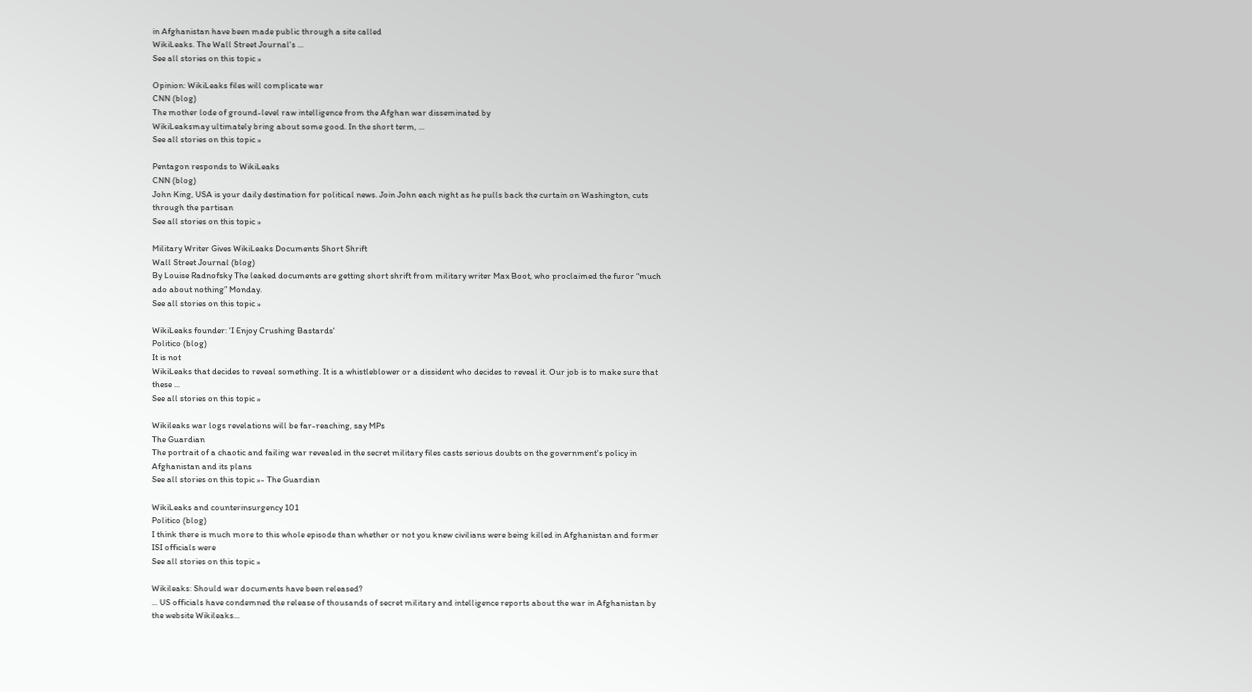in Afghanistan have been made public through a site called
WikiLeaks. The Wall Street Journal's ...
See all stories on this topic »

Opinion: WikiLeaks files will complicate war
CNN (blog)
The mother lode of ground-level raw intelligence from the Afghan war disseminated by
WikiLeaksmay ultimately bring about some good. In the short term, ...
See all stories on this topic »

Pentagon responds to WikiLeaks
CNN (blog)
John King, USA is your daily destination for political news. Join John each night as he pulls back the curtain on Washington, cuts through the partisan
See all stories on this topic »

Military Writer Gives WikiLeaks Documents Short Shrift
Wall Street Journal (blog)
By Louise Radnofsky The leaked documents are getting short shrift from military writer Max Boot, who proclaimed the furor “much ado about nothing” Monday.
See all stories on this topic »

WikiLeaks founder: 'I Enjoy Crushing Bastards'
Politico (blog)
It is not
WikiLeaks that decides to reveal something. It is a whistleblower or a dissident who decides to reveal it. Our job is to make sure that these ...
See all stories on this topic »

Wikileaks war logs revelations will be far-reaching, say MPs
The Guardian
The portrait of a chaotic and failing war revealed in the secret military files casts serious doubts on the government's policy in Afghanistan and its plans
See all stories on this topic »- The Guardian

WikiLeaks and counterinsurgency 101
Politico (blog)
I think there is much more to this whole episode than whether or not you knew civilians were being killed in Afghanistan and former ISI officials were
See all stories on this topic »

Wikileaks: Should war documents have been released?
... US officials have condemned the release of thousands of secret military and intelligence reports about the war in Afghanistan by the website Wikileaks...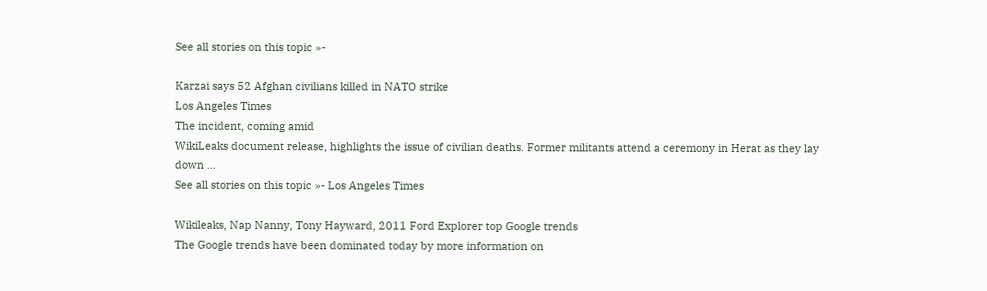See all stories on this topic »-

Karzai says 52 Afghan civilians killed in NATO strike
Los Angeles Times
The incident, coming amid
WikiLeaks document release, highlights the issue of civilian deaths. Former militants attend a ceremony in Herat as they lay down ...
See all stories on this topic »- Los Angeles Times

Wikileaks, Nap Nanny, Tony Hayward, 2011 Ford Explorer top Google trends
The Google trends have been dominated today by more information on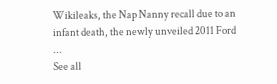Wikileaks, the Nap Nanny recall due to an infant death, the newly unveiled 2011 Ford ...
See all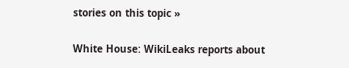stories on this topic »

White House: WikiLeaks reports about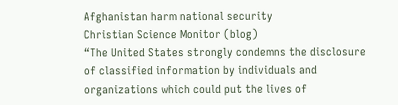Afghanistan harm national security
Christian Science Monitor (blog)
“The United States strongly condemns the disclosure of classified information by individuals and organizations which could put the lives of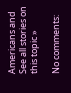Americans and
See all stories on this topic »

No comments: